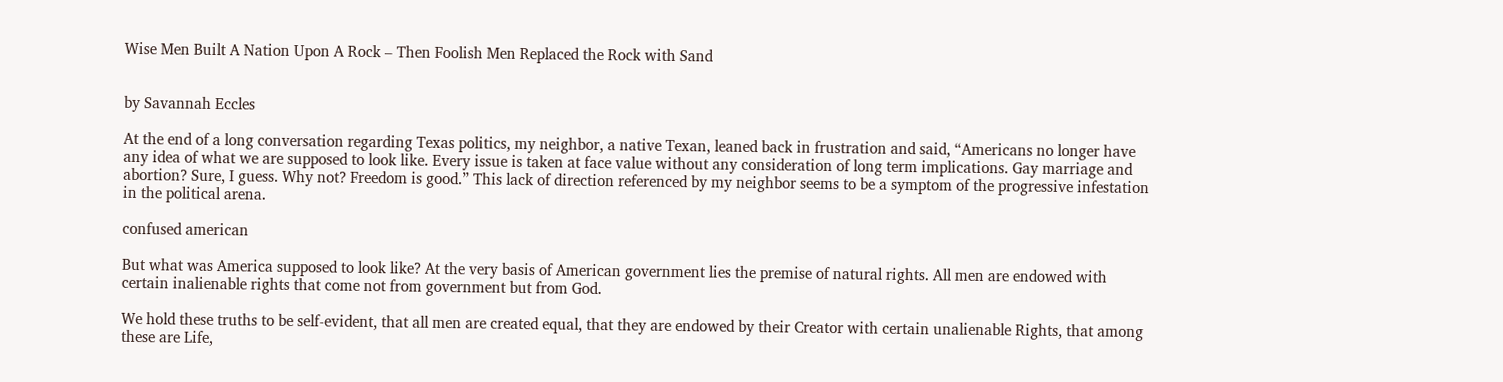Wise Men Built A Nation Upon A Rock – Then Foolish Men Replaced the Rock with Sand


by Savannah Eccles

At the end of a long conversation regarding Texas politics, my neighbor, a native Texan, leaned back in frustration and said, “Americans no longer have any idea of what we are supposed to look like. Every issue is taken at face value without any consideration of long term implications. Gay marriage and abortion? Sure, I guess. Why not? Freedom is good.” This lack of direction referenced by my neighbor seems to be a symptom of the progressive infestation in the political arena.

confused american

But what was America supposed to look like? At the very basis of American government lies the premise of natural rights. All men are endowed with certain inalienable rights that come not from government but from God.

We hold these truths to be self-evident, that all men are created equal, that they are endowed by their Creator with certain unalienable Rights, that among these are Life,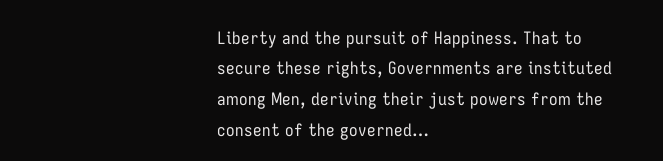Liberty and the pursuit of Happiness. That to secure these rights, Governments are instituted among Men, deriving their just powers from the consent of the governed…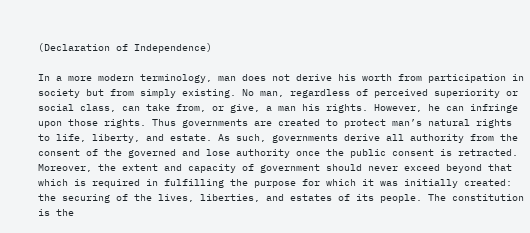(Declaration of Independence)

In a more modern terminology, man does not derive his worth from participation in society but from simply existing. No man, regardless of perceived superiority or social class, can take from, or give, a man his rights. However, he can infringe upon those rights. Thus governments are created to protect man’s natural rights to life, liberty, and estate. As such, governments derive all authority from the consent of the governed and lose authority once the public consent is retracted. Moreover, the extent and capacity of government should never exceed beyond that which is required in fulfilling the purpose for which it was initially created: the securing of the lives, liberties, and estates of its people. The constitution is the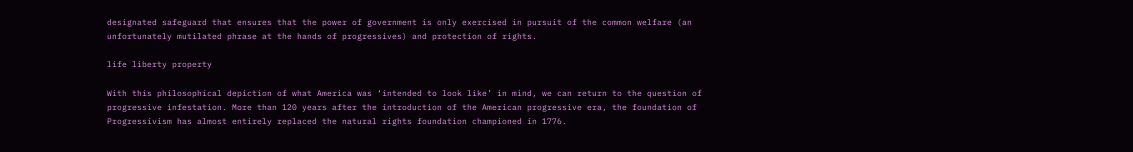designated safeguard that ensures that the power of government is only exercised in pursuit of the common welfare (an unfortunately mutilated phrase at the hands of progressives) and protection of rights.

life liberty property

With this philosophical depiction of what America was ‘intended to look like’ in mind, we can return to the question of progressive infestation. More than 120 years after the introduction of the American progressive era, the foundation of Progressivism has almost entirely replaced the natural rights foundation championed in 1776.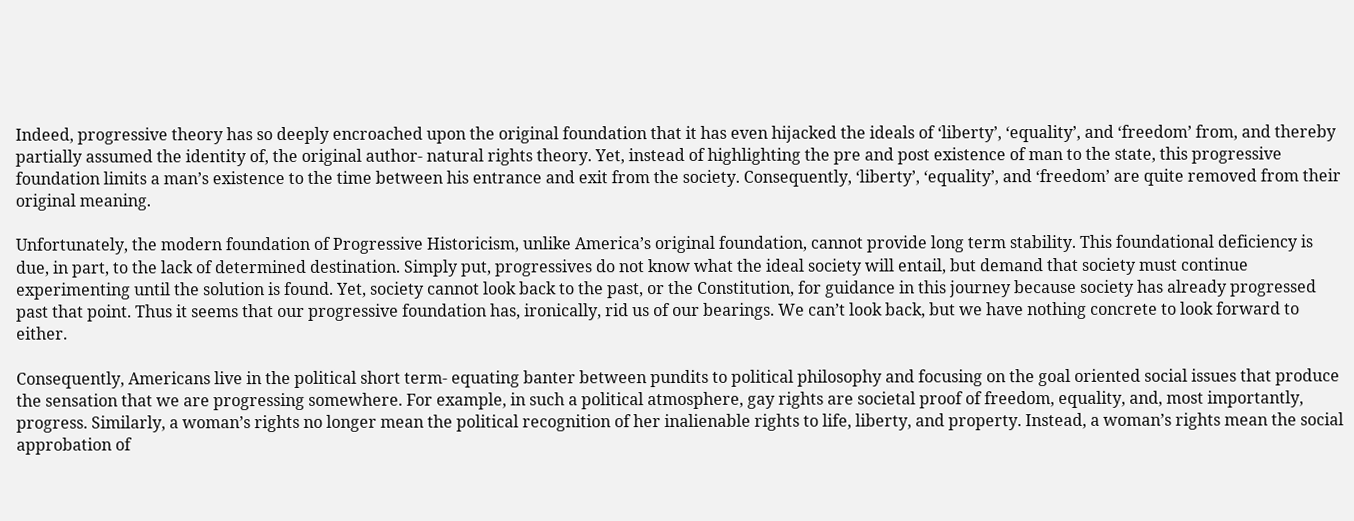Indeed, progressive theory has so deeply encroached upon the original foundation that it has even hijacked the ideals of ‘liberty’, ‘equality’, and ‘freedom’ from, and thereby partially assumed the identity of, the original author- natural rights theory. Yet, instead of highlighting the pre and post existence of man to the state, this progressive foundation limits a man’s existence to the time between his entrance and exit from the society. Consequently, ‘liberty’, ‘equality’, and ‘freedom’ are quite removed from their original meaning.

Unfortunately, the modern foundation of Progressive Historicism, unlike America’s original foundation, cannot provide long term stability. This foundational deficiency is due, in part, to the lack of determined destination. Simply put, progressives do not know what the ideal society will entail, but demand that society must continue experimenting until the solution is found. Yet, society cannot look back to the past, or the Constitution, for guidance in this journey because society has already progressed past that point. Thus it seems that our progressive foundation has, ironically, rid us of our bearings. We can’t look back, but we have nothing concrete to look forward to either.

Consequently, Americans live in the political short term- equating banter between pundits to political philosophy and focusing on the goal oriented social issues that produce the sensation that we are progressing somewhere. For example, in such a political atmosphere, gay rights are societal proof of freedom, equality, and, most importantly, progress. Similarly, a woman’s rights no longer mean the political recognition of her inalienable rights to life, liberty, and property. Instead, a woman’s rights mean the social approbation of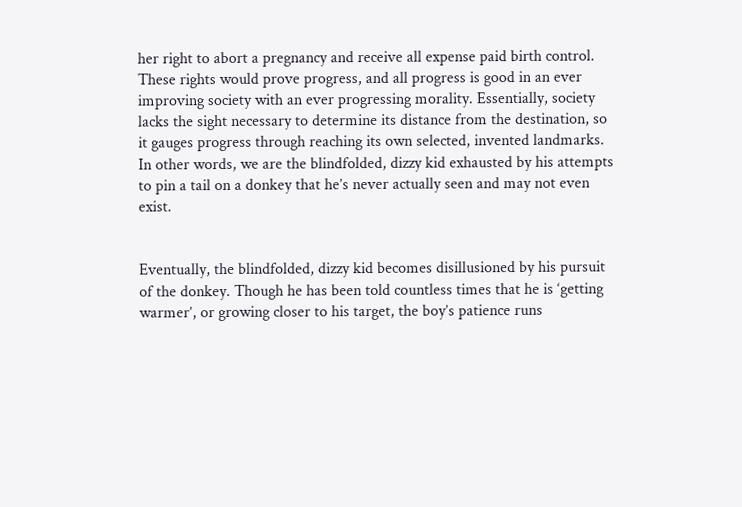her right to abort a pregnancy and receive all expense paid birth control. These rights would prove progress, and all progress is good in an ever improving society with an ever progressing morality. Essentially, society lacks the sight necessary to determine its distance from the destination, so it gauges progress through reaching its own selected, invented landmarks. In other words, we are the blindfolded, dizzy kid exhausted by his attempts to pin a tail on a donkey that he’s never actually seen and may not even exist.


Eventually, the blindfolded, dizzy kid becomes disillusioned by his pursuit of the donkey. Though he has been told countless times that he is ‘getting warmer’, or growing closer to his target, the boy’s patience runs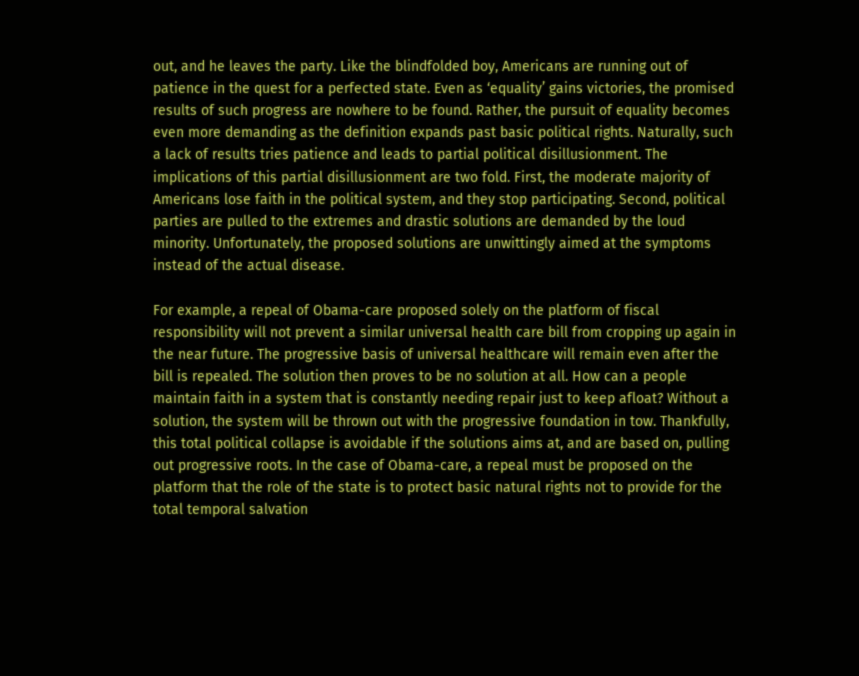out, and he leaves the party. Like the blindfolded boy, Americans are running out of patience in the quest for a perfected state. Even as ‘equality’ gains victories, the promised results of such progress are nowhere to be found. Rather, the pursuit of equality becomes even more demanding as the definition expands past basic political rights. Naturally, such a lack of results tries patience and leads to partial political disillusionment. The implications of this partial disillusionment are two fold. First, the moderate majority of Americans lose faith in the political system, and they stop participating. Second, political parties are pulled to the extremes and drastic solutions are demanded by the loud minority. Unfortunately, the proposed solutions are unwittingly aimed at the symptoms instead of the actual disease.

For example, a repeal of Obama-care proposed solely on the platform of fiscal responsibility will not prevent a similar universal health care bill from cropping up again in the near future. The progressive basis of universal healthcare will remain even after the bill is repealed. The solution then proves to be no solution at all. How can a people maintain faith in a system that is constantly needing repair just to keep afloat? Without a solution, the system will be thrown out with the progressive foundation in tow. Thankfully, this total political collapse is avoidable if the solutions aims at, and are based on, pulling out progressive roots. In the case of Obama-care, a repeal must be proposed on the platform that the role of the state is to protect basic natural rights not to provide for the total temporal salvation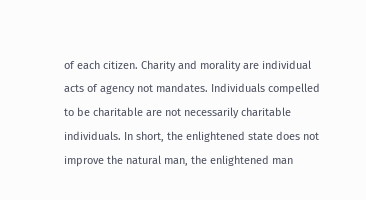of each citizen. Charity and morality are individual acts of agency not mandates. Individuals compelled to be charitable are not necessarily charitable individuals. In short, the enlightened state does not improve the natural man, the enlightened man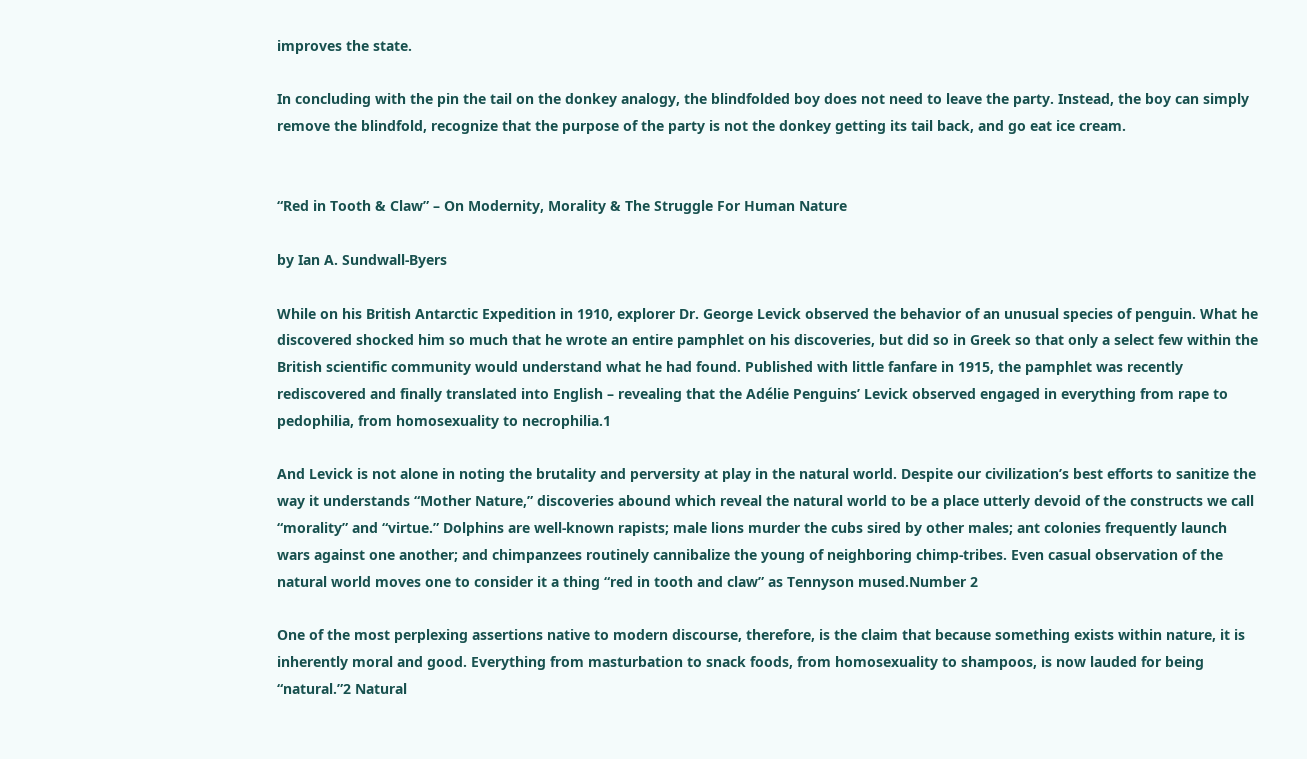improves the state.

In concluding with the pin the tail on the donkey analogy, the blindfolded boy does not need to leave the party. Instead, the boy can simply remove the blindfold, recognize that the purpose of the party is not the donkey getting its tail back, and go eat ice cream.


“Red in Tooth & Claw” – On Modernity, Morality & The Struggle For Human Nature

by Ian A. Sundwall-Byers

While on his British Antarctic Expedition in 1910, explorer Dr. George Levick observed the behavior of an unusual species of penguin. What he discovered shocked him so much that he wrote an entire pamphlet on his discoveries, but did so in Greek so that only a select few within the British scientific community would understand what he had found. Published with little fanfare in 1915, the pamphlet was recently rediscovered and finally translated into English – revealing that the Adélie Penguins’ Levick observed engaged in everything from rape to pedophilia, from homosexuality to necrophilia.1

And Levick is not alone in noting the brutality and perversity at play in the natural world. Despite our civilization’s best efforts to sanitize the way it understands “Mother Nature,” discoveries abound which reveal the natural world to be a place utterly devoid of the constructs we call “morality” and “virtue.” Dolphins are well-known rapists; male lions murder the cubs sired by other males; ant colonies frequently launch wars against one another; and chimpanzees routinely cannibalize the young of neighboring chimp-tribes. Even casual observation of the natural world moves one to consider it a thing “red in tooth and claw” as Tennyson mused.Number 2

One of the most perplexing assertions native to modern discourse, therefore, is the claim that because something exists within nature, it is inherently moral and good. Everything from masturbation to snack foods, from homosexuality to shampoos, is now lauded for being “natural.”2 Natural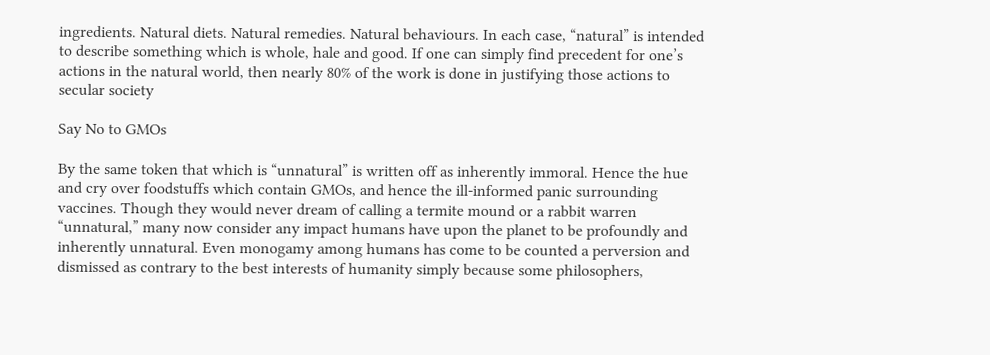ingredients. Natural diets. Natural remedies. Natural behaviours. In each case, “natural” is intended to describe something which is whole, hale and good. If one can simply find precedent for one’s actions in the natural world, then nearly 80% of the work is done in justifying those actions to secular society

Say No to GMOs

By the same token that which is “unnatural” is written off as inherently immoral. Hence the hue and cry over foodstuffs which contain GMOs, and hence the ill-informed panic surrounding vaccines. Though they would never dream of calling a termite mound or a rabbit warren “unnatural,” many now consider any impact humans have upon the planet to be profoundly and inherently unnatural. Even monogamy among humans has come to be counted a perversion and dismissed as contrary to the best interests of humanity simply because some philosophers,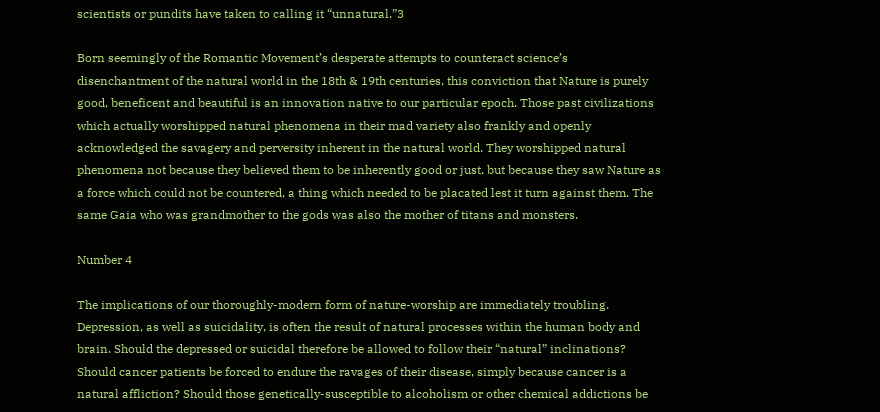scientists or pundits have taken to calling it “unnatural.”3

Born seemingly of the Romantic Movement’s desperate attempts to counteract science’s disenchantment of the natural world in the 18th & 19th centuries, this conviction that Nature is purely good, beneficent and beautiful is an innovation native to our particular epoch. Those past civilizations which actually worshipped natural phenomena in their mad variety also frankly and openly acknowledged the savagery and perversity inherent in the natural world. They worshipped natural phenomena not because they believed them to be inherently good or just, but because they saw Nature as a force which could not be countered, a thing which needed to be placated lest it turn against them. The same Gaia who was grandmother to the gods was also the mother of titans and monsters.

Number 4

The implications of our thoroughly-modern form of nature-worship are immediately troubling. Depression, as well as suicidality, is often the result of natural processes within the human body and brain. Should the depressed or suicidal therefore be allowed to follow their “natural” inclinations? Should cancer patients be forced to endure the ravages of their disease, simply because cancer is a natural affliction? Should those genetically-susceptible to alcoholism or other chemical addictions be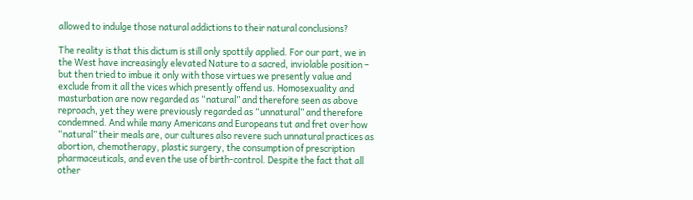allowed to indulge those natural addictions to their natural conclusions?

The reality is that this dictum is still only spottily applied. For our part, we in the West have increasingly elevated Nature to a sacred, inviolable position – but then tried to imbue it only with those virtues we presently value and exclude from it all the vices which presently offend us. Homosexuality and masturbation are now regarded as “natural” and therefore seen as above reproach, yet they were previously regarded as “unnatural” and therefore condemned. And while many Americans and Europeans tut and fret over how “natural” their meals are, our cultures also revere such unnatural practices as abortion, chemotherapy, plastic surgery, the consumption of prescription pharmaceuticals, and even the use of birth-control. Despite the fact that all other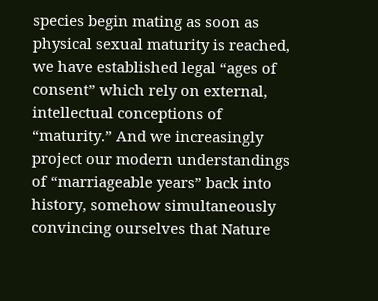species begin mating as soon as physical sexual maturity is reached, we have established legal “ages of consent” which rely on external, intellectual conceptions of “maturity.” And we increasingly project our modern understandings of “marriageable years” back into history, somehow simultaneously convincing ourselves that Nature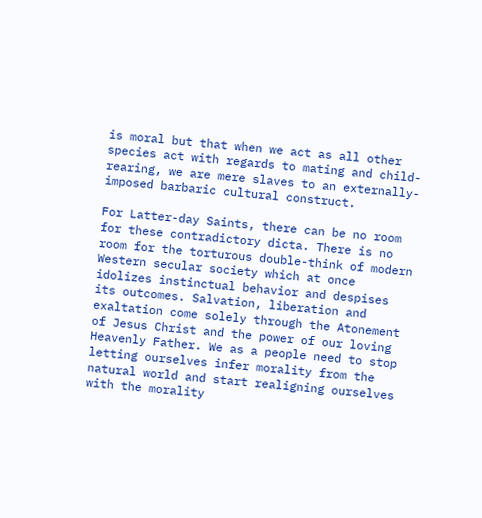is moral but that when we act as all other species act with regards to mating and child-rearing, we are mere slaves to an externally-imposed barbaric cultural construct.

For Latter-day Saints, there can be no room for these contradictory dicta. There is no room for the torturous double-think of modern Western secular society which at once idolizes instinctual behavior and despises its outcomes. Salvation, liberation and exaltation come solely through the Atonement of Jesus Christ and the power of our loving Heavenly Father. We as a people need to stop letting ourselves infer morality from the natural world and start realigning ourselves with the morality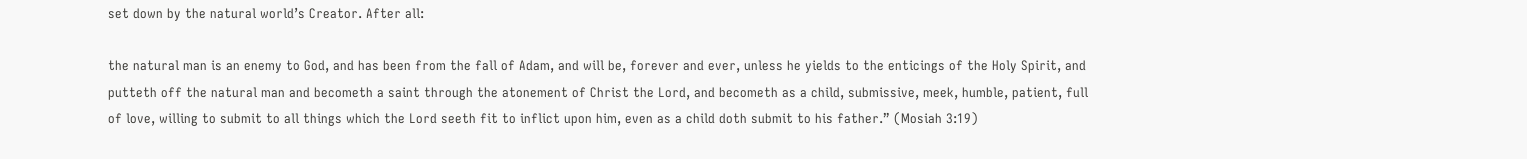set down by the natural world’s Creator. After all:

the natural man is an enemy to God, and has been from the fall of Adam, and will be, forever and ever, unless he yields to the enticings of the Holy Spirit, and putteth off the natural man and becometh a saint through the atonement of Christ the Lord, and becometh as a child, submissive, meek, humble, patient, full of love, willing to submit to all things which the Lord seeth fit to inflict upon him, even as a child doth submit to his father.” (Mosiah 3:19)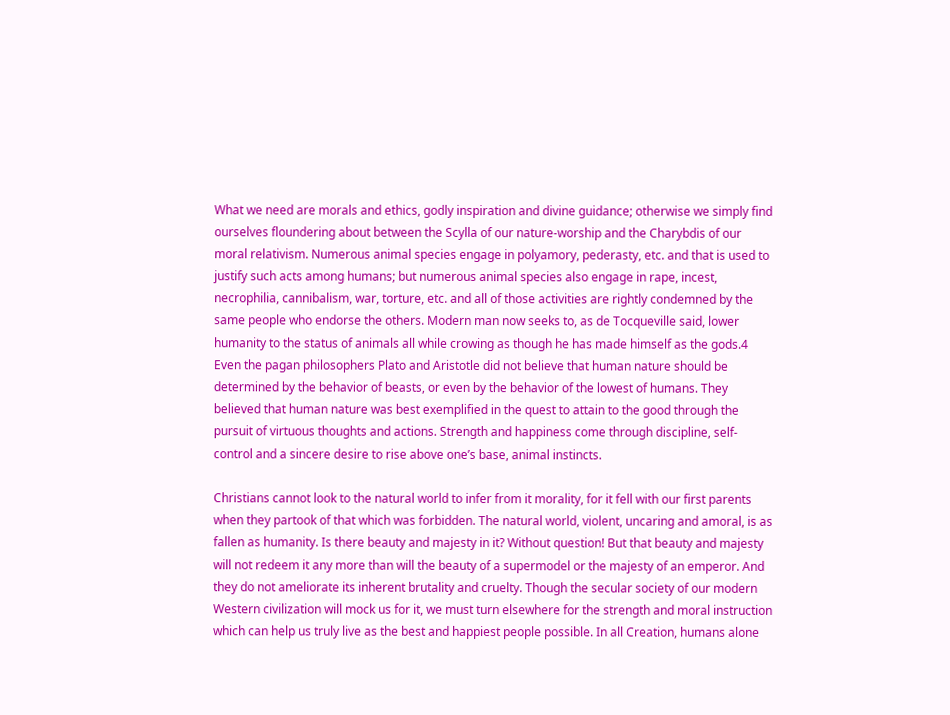What we need are morals and ethics, godly inspiration and divine guidance; otherwise we simply find ourselves floundering about between the Scylla of our nature-worship and the Charybdis of our moral relativism. Numerous animal species engage in polyamory, pederasty, etc. and that is used to justify such acts among humans; but numerous animal species also engage in rape, incest, necrophilia, cannibalism, war, torture, etc. and all of those activities are rightly condemned by the same people who endorse the others. Modern man now seeks to, as de Tocqueville said, lower humanity to the status of animals all while crowing as though he has made himself as the gods.4 Even the pagan philosophers Plato and Aristotle did not believe that human nature should be determined by the behavior of beasts, or even by the behavior of the lowest of humans. They believed that human nature was best exemplified in the quest to attain to the good through the pursuit of virtuous thoughts and actions. Strength and happiness come through discipline, self-control and a sincere desire to rise above one’s base, animal instincts.

Christians cannot look to the natural world to infer from it morality, for it fell with our first parents when they partook of that which was forbidden. The natural world, violent, uncaring and amoral, is as fallen as humanity. Is there beauty and majesty in it? Without question! But that beauty and majesty will not redeem it any more than will the beauty of a supermodel or the majesty of an emperor. And they do not ameliorate its inherent brutality and cruelty. Though the secular society of our modern Western civilization will mock us for it, we must turn elsewhere for the strength and moral instruction which can help us truly live as the best and happiest people possible. In all Creation, humans alone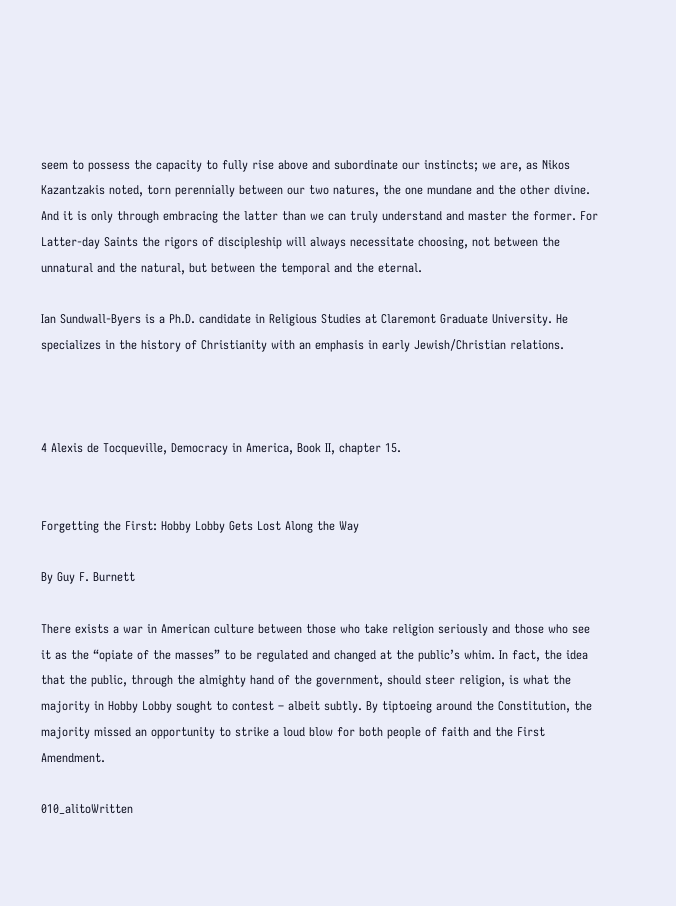seem to possess the capacity to fully rise above and subordinate our instincts; we are, as Nikos Kazantzakis noted, torn perennially between our two natures, the one mundane and the other divine. And it is only through embracing the latter than we can truly understand and master the former. For Latter-day Saints the rigors of discipleship will always necessitate choosing, not between the unnatural and the natural, but between the temporal and the eternal.

Ian Sundwall-Byers is a Ph.D. candidate in Religious Studies at Claremont Graduate University. He specializes in the history of Christianity with an emphasis in early Jewish/Christian relations.



4 Alexis de Tocqueville, Democracy in America, Book II, chapter 15.


Forgetting the First: Hobby Lobby Gets Lost Along the Way

By Guy F. Burnett

There exists a war in American culture between those who take religion seriously and those who see it as the “opiate of the masses” to be regulated and changed at the public’s whim. In fact, the idea that the public, through the almighty hand of the government, should steer religion, is what the majority in Hobby Lobby sought to contest – albeit subtly. By tiptoeing around the Constitution, the majority missed an opportunity to strike a loud blow for both people of faith and the First Amendment.

010_alitoWritten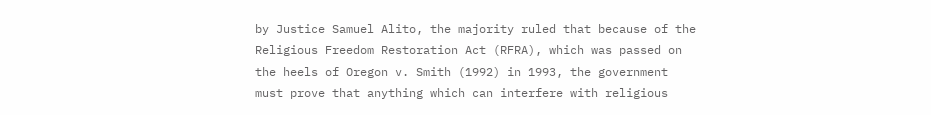by Justice Samuel Alito, the majority ruled that because of the Religious Freedom Restoration Act (RFRA), which was passed on the heels of Oregon v. Smith (1992) in 1993, the government must prove that anything which can interfere with religious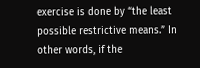exercise is done by “the least possible restrictive means.” In other words, if the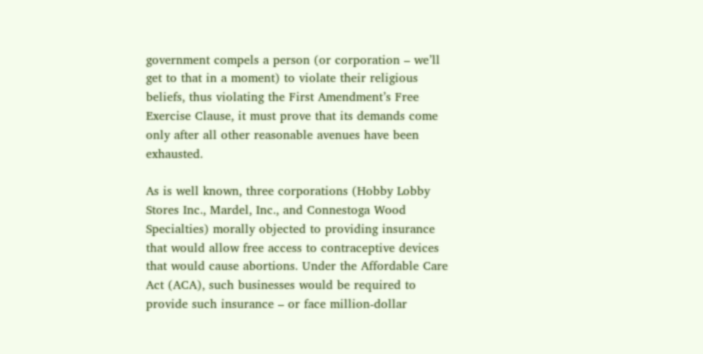government compels a person (or corporation – we’ll get to that in a moment) to violate their religious beliefs, thus violating the First Amendment’s Free Exercise Clause, it must prove that its demands come only after all other reasonable avenues have been exhausted.

As is well known, three corporations (Hobby Lobby Stores Inc., Mardel, Inc., and Connestoga Wood Specialties) morally objected to providing insurance that would allow free access to contraceptive devices that would cause abortions. Under the Affordable Care Act (ACA), such businesses would be required to provide such insurance – or face million-dollar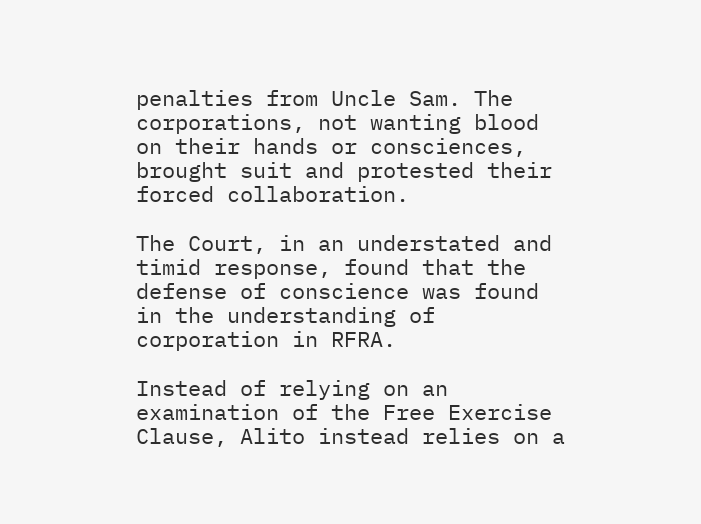penalties from Uncle Sam. The corporations, not wanting blood on their hands or consciences, brought suit and protested their forced collaboration.

The Court, in an understated and timid response, found that the defense of conscience was found in the understanding of corporation in RFRA.

Instead of relying on an examination of the Free Exercise Clause, Alito instead relies on a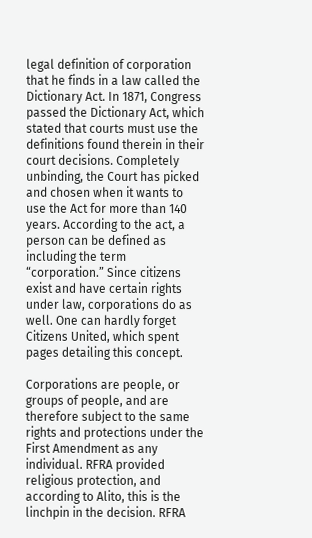legal definition of corporation that he finds in a law called the Dictionary Act. In 1871, Congress passed the Dictionary Act, which stated that courts must use the definitions found therein in their court decisions. Completely unbinding, the Court has picked and chosen when it wants to use the Act for more than 140 years. According to the act, a person can be defined as including the term “corporation.” Since citizens exist and have certain rights under law, corporations do as well. One can hardly forget Citizens United, which spent pages detailing this concept.

Corporations are people, or groups of people, and are therefore subject to the same rights and protections under the First Amendment as any individual. RFRA provided religious protection, and according to Alito, this is the linchpin in the decision. RFRA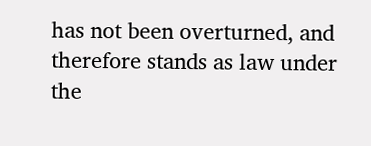has not been overturned, and therefore stands as law under the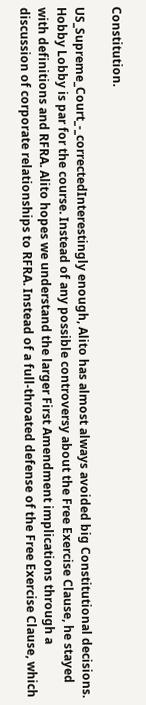Constitution.

US_Supreme_Court_-_correctedInterestingly enough, Alito has almost always avoided big Constitutional decisions. Hobby Lobby is par for the course. Instead of any possible controversy about the Free Exercise Clause, he stayed with definitions and RFRA. Alito hopes we understand the larger First Amendment implications through a discussion of corporate relationships to RFRA. Instead of a full-throated defense of the Free Exercise Clause, which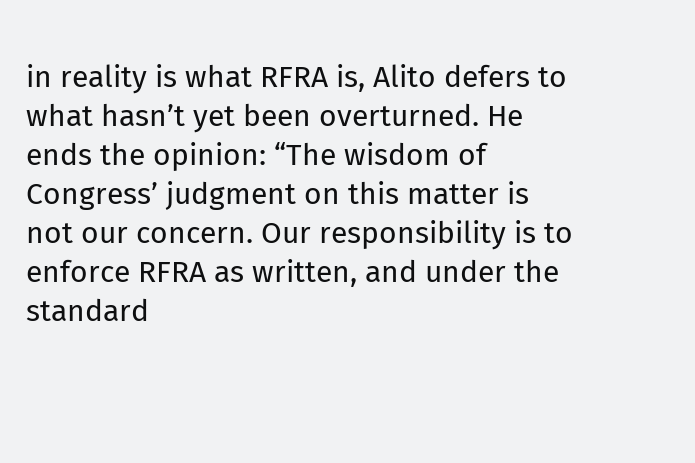in reality is what RFRA is, Alito defers to what hasn’t yet been overturned. He ends the opinion: “The wisdom of Congress’ judgment on this matter is not our concern. Our responsibility is to enforce RFRA as written, and under the standard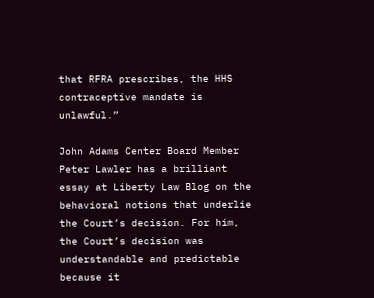that RFRA prescribes, the HHS contraceptive mandate is unlawful.”

John Adams Center Board Member Peter Lawler has a brilliant essay at Liberty Law Blog on the behavioral notions that underlie the Court’s decision. For him, the Court’s decision was understandable and predictable because it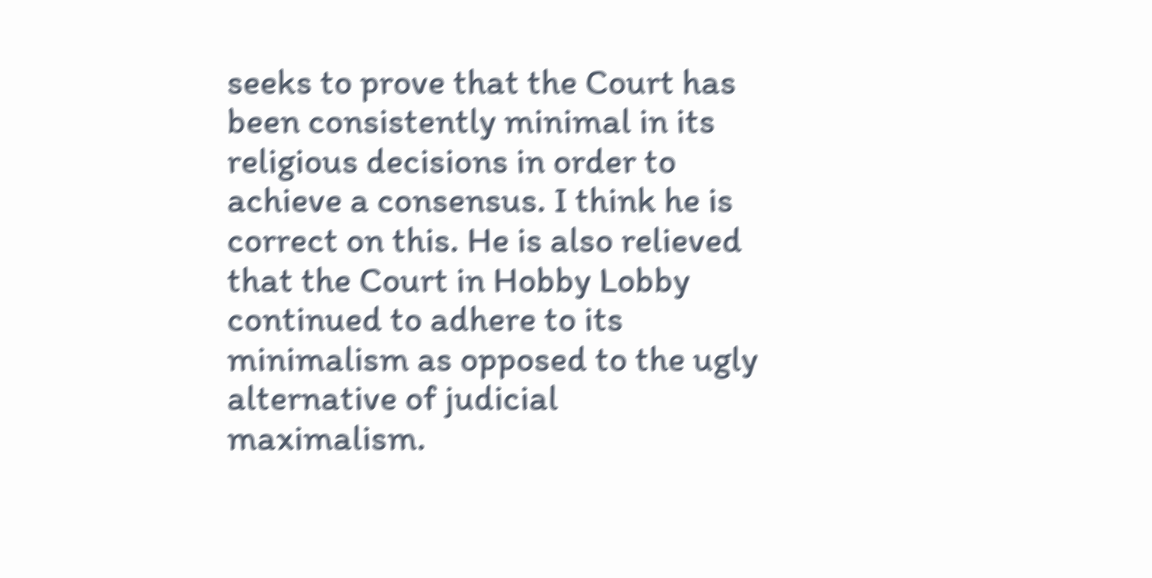seeks to prove that the Court has been consistently minimal in its religious decisions in order to achieve a consensus. I think he is correct on this. He is also relieved that the Court in Hobby Lobby continued to adhere to its minimalism as opposed to the ugly alternative of judicial maximalism.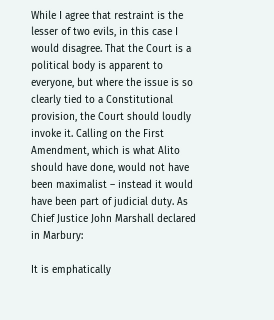While I agree that restraint is the lesser of two evils, in this case I would disagree. That the Court is a political body is apparent to everyone, but where the issue is so clearly tied to a Constitutional provision, the Court should loudly invoke it. Calling on the First Amendment, which is what Alito should have done, would not have been maximalist – instead it would have been part of judicial duty. As Chief Justice John Marshall declared in Marbury:

It is emphatically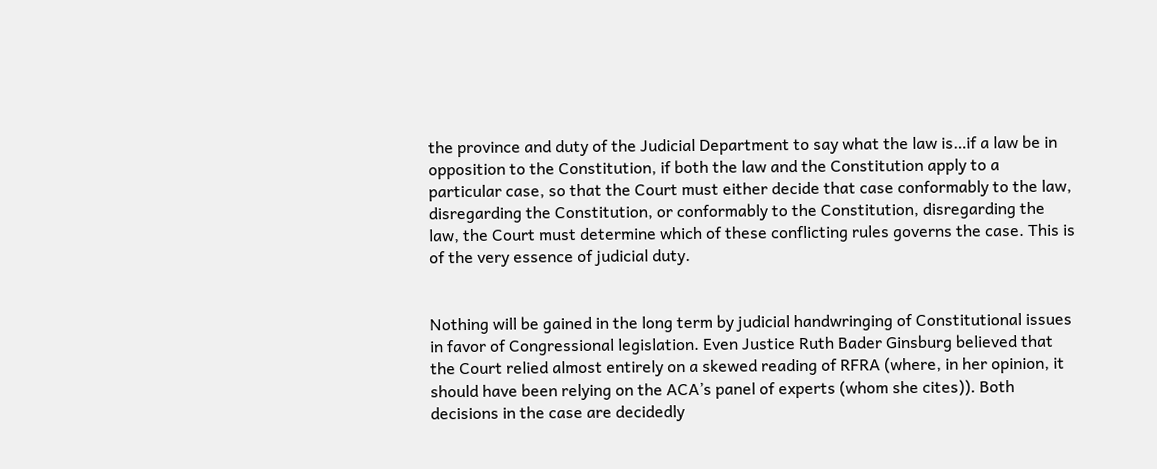the province and duty of the Judicial Department to say what the law is…if a law be in opposition to the Constitution, if both the law and the Constitution apply to a particular case, so that the Court must either decide that case conformably to the law, disregarding the Constitution, or conformably to the Constitution, disregarding the law, the Court must determine which of these conflicting rules governs the case. This is of the very essence of judicial duty.


Nothing will be gained in the long term by judicial handwringing of Constitutional issues in favor of Congressional legislation. Even Justice Ruth Bader Ginsburg believed that the Court relied almost entirely on a skewed reading of RFRA (where, in her opinion, it should have been relying on the ACA’s panel of experts (whom she cites)). Both decisions in the case are decidedly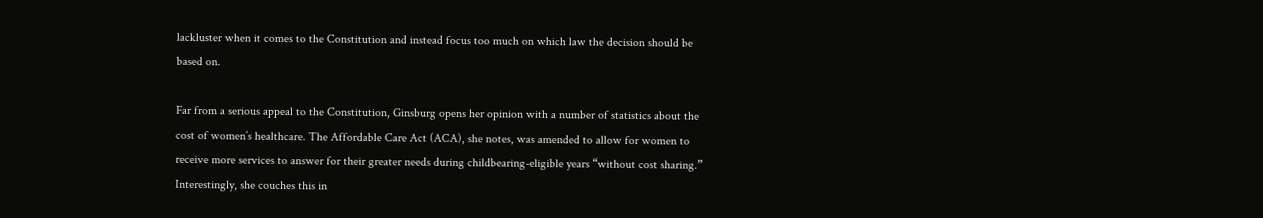lackluster when it comes to the Constitution and instead focus too much on which law the decision should be based on.

Far from a serious appeal to the Constitution, Ginsburg opens her opinion with a number of statistics about the cost of women’s healthcare. The Affordable Care Act (ACA), she notes, was amended to allow for women to receive more services to answer for their greater needs during childbearing-eligible years “without cost sharing.” Interestingly, she couches this in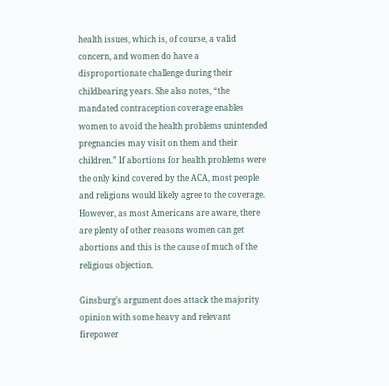health issues, which is, of course, a valid concern, and women do have a disproportionate challenge during their childbearing years. She also notes, “the mandated contraception coverage enables women to avoid the health problems unintended pregnancies may visit on them and their children.” If abortions for health problems were the only kind covered by the ACA, most people and religions would likely agree to the coverage. However, as most Americans are aware, there are plenty of other reasons women can get abortions and this is the cause of much of the religious objection.

Ginsburg’s argument does attack the majority opinion with some heavy and relevant firepower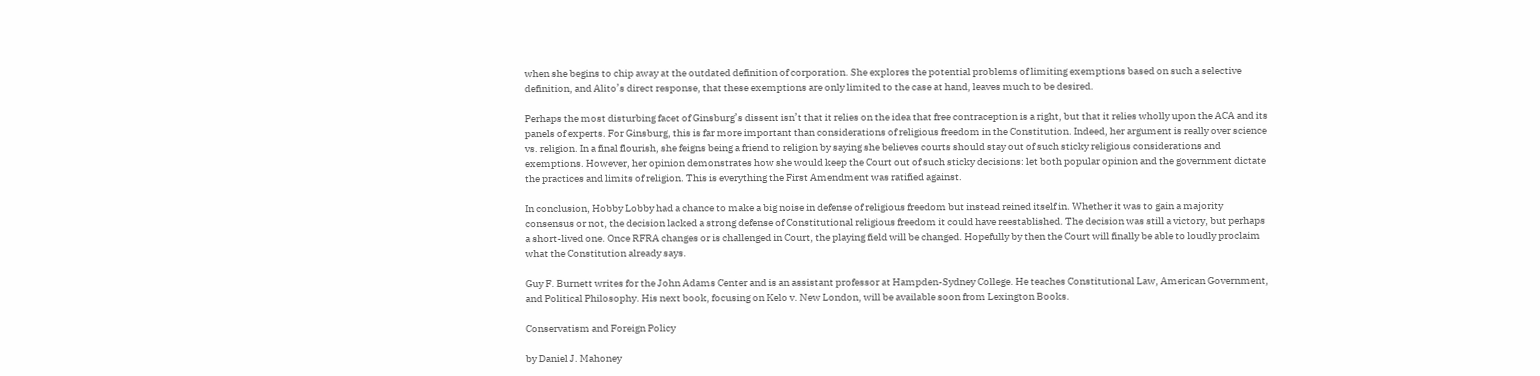when she begins to chip away at the outdated definition of corporation. She explores the potential problems of limiting exemptions based on such a selective definition, and Alito’s direct response, that these exemptions are only limited to the case at hand, leaves much to be desired.

Perhaps the most disturbing facet of Ginsburg’s dissent isn’t that it relies on the idea that free contraception is a right, but that it relies wholly upon the ACA and its panels of experts. For Ginsburg, this is far more important than considerations of religious freedom in the Constitution. Indeed, her argument is really over science vs. religion. In a final flourish, she feigns being a friend to religion by saying she believes courts should stay out of such sticky religious considerations and exemptions. However, her opinion demonstrates how she would keep the Court out of such sticky decisions: let both popular opinion and the government dictate the practices and limits of religion. This is everything the First Amendment was ratified against.

In conclusion, Hobby Lobby had a chance to make a big noise in defense of religious freedom but instead reined itself in. Whether it was to gain a majority consensus or not, the decision lacked a strong defense of Constitutional religious freedom it could have reestablished. The decision was still a victory, but perhaps a short-lived one. Once RFRA changes or is challenged in Court, the playing field will be changed. Hopefully by then the Court will finally be able to loudly proclaim what the Constitution already says.

Guy F. Burnett writes for the John Adams Center and is an assistant professor at Hampden-Sydney College. He teaches Constitutional Law, American Government, and Political Philosophy. His next book, focusing on Kelo v. New London, will be available soon from Lexington Books.

Conservatism and Foreign Policy

by Daniel J. Mahoney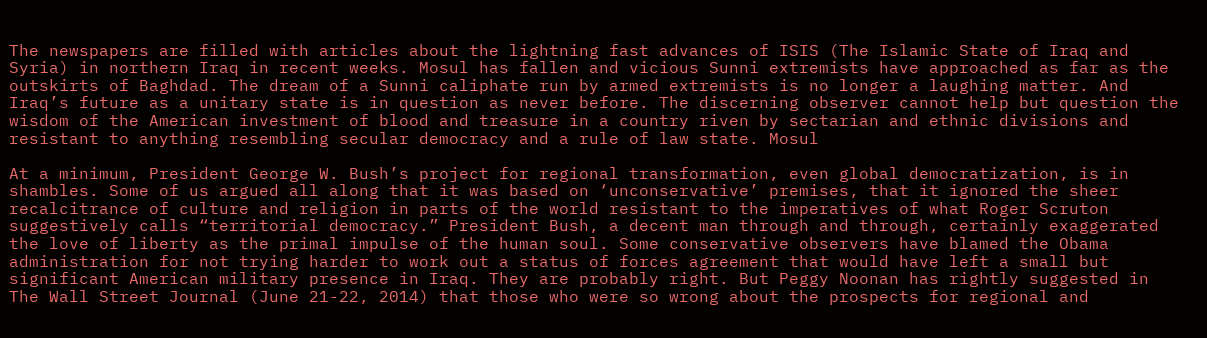The newspapers are filled with articles about the lightning fast advances of ISIS (The Islamic State of Iraq and Syria) in northern Iraq in recent weeks. Mosul has fallen and vicious Sunni extremists have approached as far as the outskirts of Baghdad. The dream of a Sunni caliphate run by armed extremists is no longer a laughing matter. And Iraq’s future as a unitary state is in question as never before. The discerning observer cannot help but question the wisdom of the American investment of blood and treasure in a country riven by sectarian and ethnic divisions and resistant to anything resembling secular democracy and a rule of law state. Mosul

At a minimum, President George W. Bush’s project for regional transformation, even global democratization, is in shambles. Some of us argued all along that it was based on ‘unconservative’ premises, that it ignored the sheer recalcitrance of culture and religion in parts of the world resistant to the imperatives of what Roger Scruton suggestively calls “territorial democracy.” President Bush, a decent man through and through, certainly exaggerated the love of liberty as the primal impulse of the human soul. Some conservative observers have blamed the Obama administration for not trying harder to work out a status of forces agreement that would have left a small but significant American military presence in Iraq. They are probably right. But Peggy Noonan has rightly suggested in The Wall Street Journal (June 21-22, 2014) that those who were so wrong about the prospects for regional and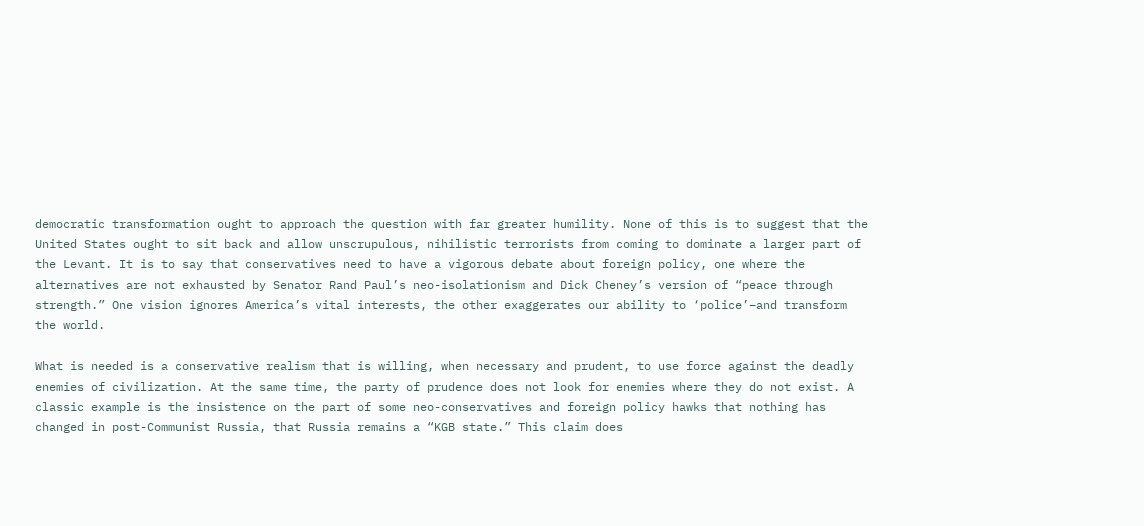democratic transformation ought to approach the question with far greater humility. None of this is to suggest that the United States ought to sit back and allow unscrupulous, nihilistic terrorists from coming to dominate a larger part of the Levant. It is to say that conservatives need to have a vigorous debate about foreign policy, one where the alternatives are not exhausted by Senator Rand Paul’s neo-isolationism and Dick Cheney’s version of “peace through strength.” One vision ignores America’s vital interests, the other exaggerates our ability to ‘police’–and transform the world.

What is needed is a conservative realism that is willing, when necessary and prudent, to use force against the deadly enemies of civilization. At the same time, the party of prudence does not look for enemies where they do not exist. A classic example is the insistence on the part of some neo-conservatives and foreign policy hawks that nothing has changed in post-Communist Russia, that Russia remains a “KGB state.” This claim does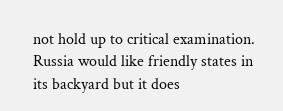not hold up to critical examination. Russia would like friendly states in its backyard but it does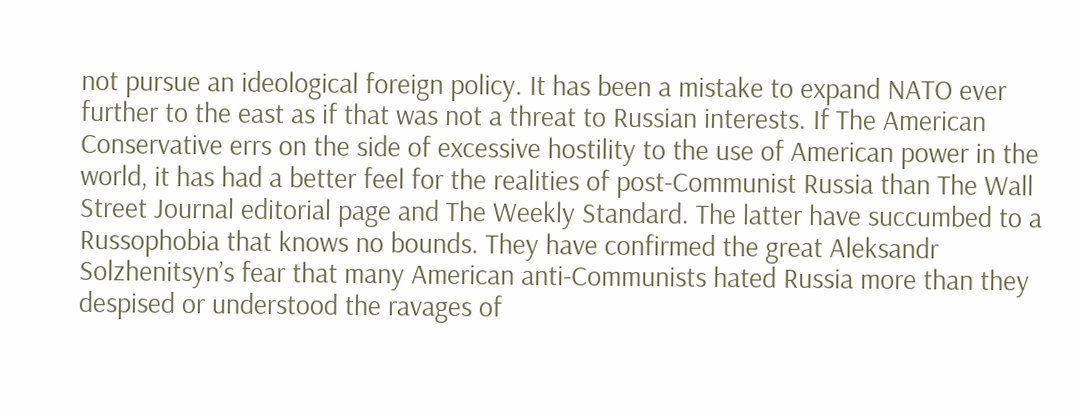not pursue an ideological foreign policy. It has been a mistake to expand NATO ever further to the east as if that was not a threat to Russian interests. If The American Conservative errs on the side of excessive hostility to the use of American power in the world, it has had a better feel for the realities of post-Communist Russia than The Wall Street Journal editorial page and The Weekly Standard. The latter have succumbed to a Russophobia that knows no bounds. They have confirmed the great Aleksandr Solzhenitsyn’s fear that many American anti-Communists hated Russia more than they despised or understood the ravages of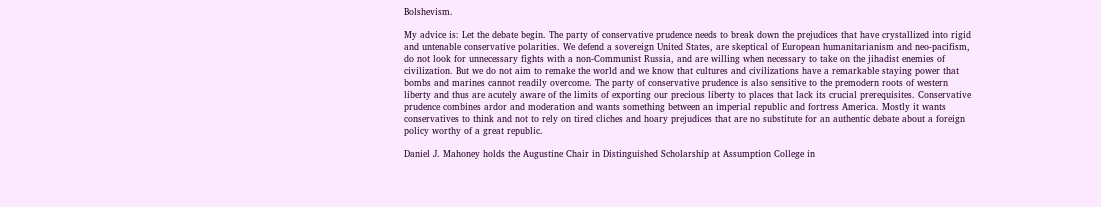Bolshevism.

My advice is: Let the debate begin. The party of conservative prudence needs to break down the prejudices that have crystallized into rigid and untenable conservative polarities. We defend a sovereign United States, are skeptical of European humanitarianism and neo-pacifism, do not look for unnecessary fights with a non-Communist Russia, and are willing when necessary to take on the jihadist enemies of civilization. But we do not aim to remake the world and we know that cultures and civilizations have a remarkable staying power that bombs and marines cannot readily overcome. The party of conservative prudence is also sensitive to the premodern roots of western liberty and thus are acutely aware of the limits of exporting our precious liberty to places that lack its crucial prerequisites. Conservative prudence combines ardor and moderation and wants something between an imperial republic and fortress America. Mostly it wants conservatives to think and not to rely on tired cliches and hoary prejudices that are no substitute for an authentic debate about a foreign policy worthy of a great republic.

Daniel J. Mahoney holds the Augustine Chair in Distinguished Scholarship at Assumption College in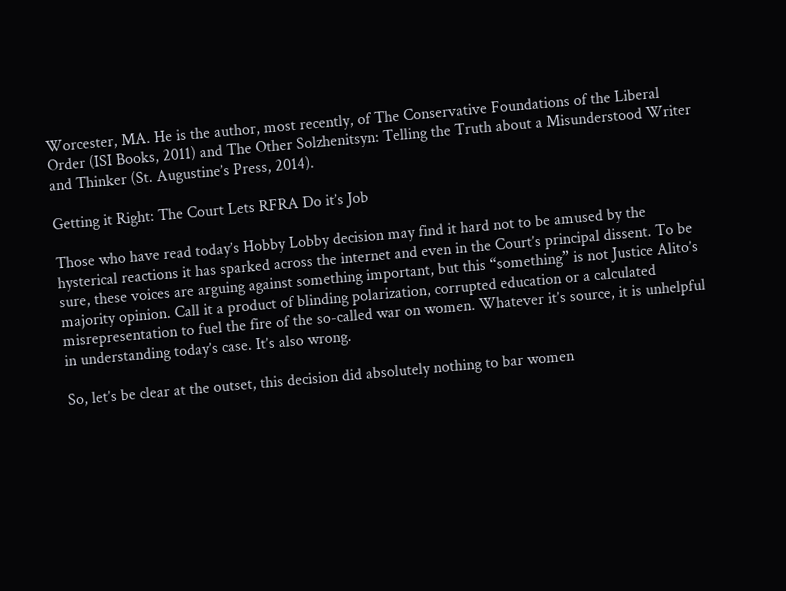Worcester, MA. He is the author, most recently, of The Conservative Foundations of the Liberal Order (ISI Books, 2011) and The Other Solzhenitsyn: Telling the Truth about a Misunderstood Writer and Thinker (St. Augustine’s Press, 2014).

Getting it Right: The Court Lets RFRA Do it’s Job

Those who have read today’s Hobby Lobby decision may find it hard not to be amused by the hysterical reactions it has sparked across the internet and even in the Court’s principal dissent. To be sure, these voices are arguing against something important, but this “something” is not Justice Alito’s majority opinion. Call it a product of blinding polarization, corrupted education or a calculated misrepresentation to fuel the fire of the so-called war on women. Whatever it’s source, it is unhelpful in understanding today’s case. It’s also wrong.

So, let’s be clear at the outset, this decision did absolutely nothing to bar women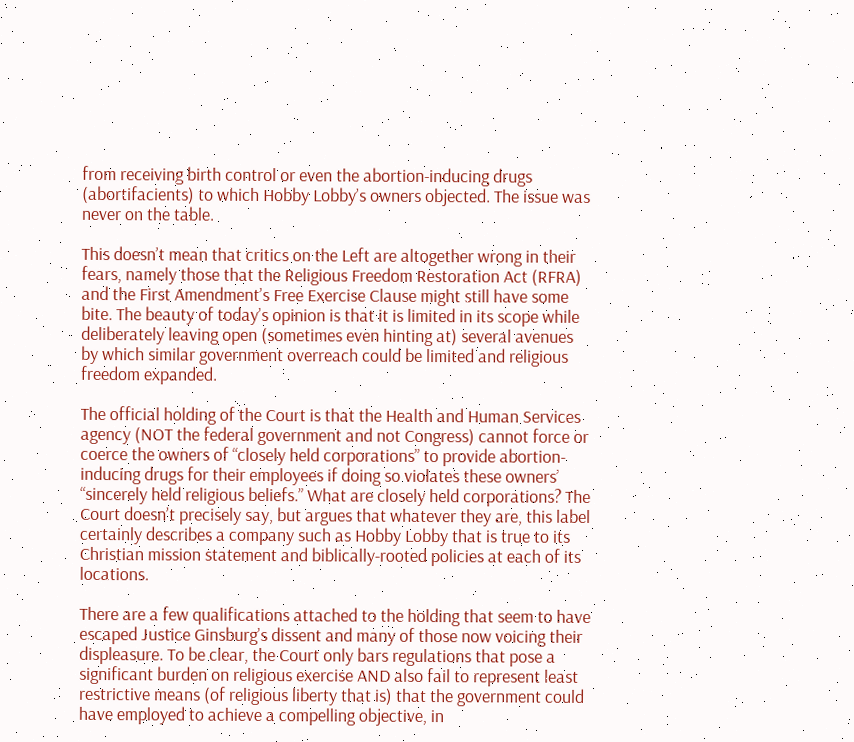from receiving birth control or even the abortion-inducing drugs (abortifacients) to which Hobby Lobby’s owners objected. The issue was never on the table.

This doesn’t mean that critics on the Left are altogether wrong in their fears, namely those that the Religious Freedom Restoration Act (RFRA) and the First Amendment’s Free Exercise Clause might still have some bite. The beauty of today’s opinion is that it is limited in its scope while deliberately leaving open (sometimes even hinting at) several avenues by which similar government overreach could be limited and religious freedom expanded.

The official holding of the Court is that the Health and Human Services agency (NOT the federal government and not Congress) cannot force or coerce the owners of “closely held corporations” to provide abortion-inducing drugs for their employees if doing so violates these owners’ “sincerely held religious beliefs.” What are closely held corporations? The Court doesn’t precisely say, but argues that whatever they are, this label certainly describes a company such as Hobby Lobby that is true to its Christian mission statement and biblically-rooted policies at each of its locations.

There are a few qualifications attached to the holding that seem to have escaped Justice Ginsburg’s dissent and many of those now voicing their displeasure. To be clear, the Court only bars regulations that pose a significant burden on religious exercise AND also fail to represent least restrictive means (of religious liberty that is) that the government could have employed to achieve a compelling objective, in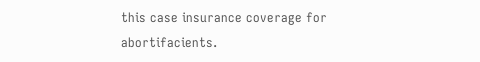this case insurance coverage for abortifacients.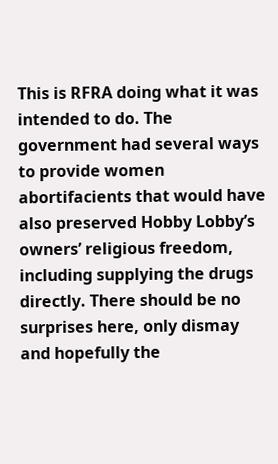This is RFRA doing what it was intended to do. The government had several ways to provide women abortifacients that would have also preserved Hobby Lobby’s owners’ religious freedom, including supplying the drugs directly. There should be no surprises here, only dismay and hopefully the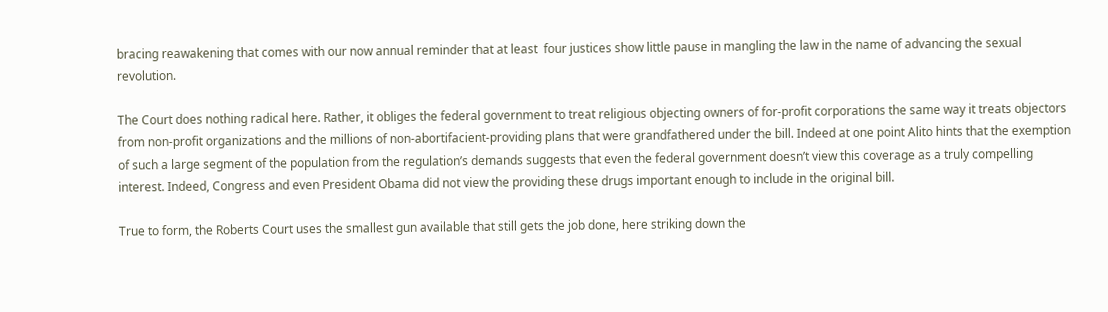bracing reawakening that comes with our now annual reminder that at least  four justices show little pause in mangling the law in the name of advancing the sexual revolution.

The Court does nothing radical here. Rather, it obliges the federal government to treat religious objecting owners of for-profit corporations the same way it treats objectors from non-profit organizations and the millions of non-abortifacient-providing plans that were grandfathered under the bill. Indeed at one point Alito hints that the exemption of such a large segment of the population from the regulation’s demands suggests that even the federal government doesn’t view this coverage as a truly compelling interest. Indeed, Congress and even President Obama did not view the providing these drugs important enough to include in the original bill.

True to form, the Roberts Court uses the smallest gun available that still gets the job done, here striking down the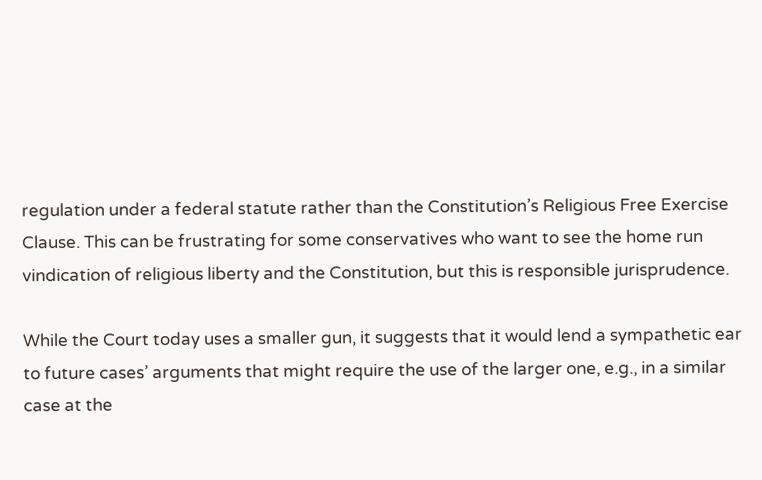regulation under a federal statute rather than the Constitution’s Religious Free Exercise Clause. This can be frustrating for some conservatives who want to see the home run vindication of religious liberty and the Constitution, but this is responsible jurisprudence.

While the Court today uses a smaller gun, it suggests that it would lend a sympathetic ear to future cases’ arguments that might require the use of the larger one, e.g., in a similar case at the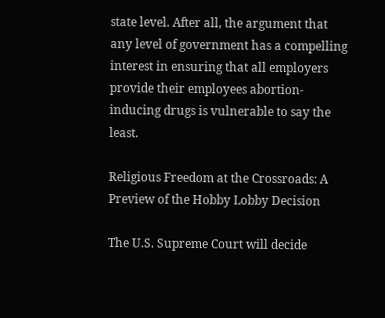state level. After all, the argument that any level of government has a compelling interest in ensuring that all employers provide their employees abortion-inducing drugs is vulnerable to say the least.

Religious Freedom at the Crossroads: A Preview of the Hobby Lobby Decision

The U.S. Supreme Court will decide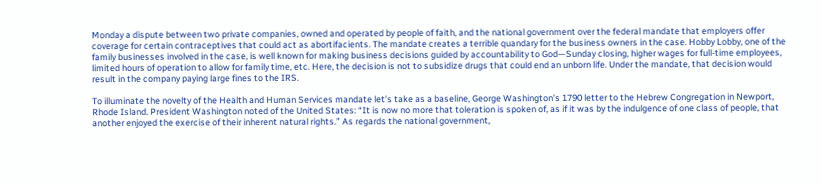Monday a dispute between two private companies, owned and operated by people of faith, and the national government over the federal mandate that employers offer coverage for certain contraceptives that could act as abortifacients. The mandate creates a terrible quandary for the business owners in the case. Hobby Lobby, one of the family businesses involved in the case, is well known for making business decisions guided by accountability to God—Sunday closing, higher wages for full-time employees, limited hours of operation to allow for family time, etc. Here, the decision is not to subsidize drugs that could end an unborn life. Under the mandate, that decision would result in the company paying large fines to the IRS.

To illuminate the novelty of the Health and Human Services mandate let’s take as a baseline, George Washington’s 1790 letter to the Hebrew Congregation in Newport, Rhode Island. President Washington noted of the United States: “It is now no more that toleration is spoken of, as if it was by the indulgence of one class of people, that another enjoyed the exercise of their inherent natural rights.” As regards the national government,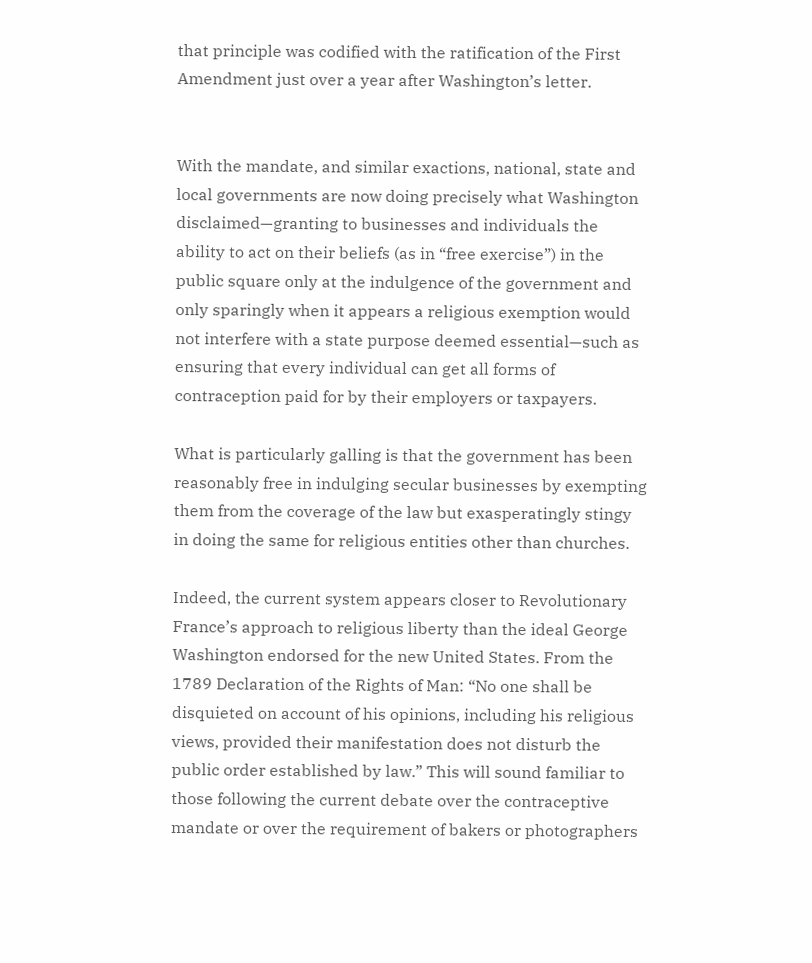that principle was codified with the ratification of the First Amendment just over a year after Washington’s letter.


With the mandate, and similar exactions, national, state and local governments are now doing precisely what Washington disclaimed—granting to businesses and individuals the ability to act on their beliefs (as in “free exercise”) in the public square only at the indulgence of the government and only sparingly when it appears a religious exemption would not interfere with a state purpose deemed essential—such as ensuring that every individual can get all forms of contraception paid for by their employers or taxpayers.

What is particularly galling is that the government has been reasonably free in indulging secular businesses by exempting them from the coverage of the law but exasperatingly stingy in doing the same for religious entities other than churches.

Indeed, the current system appears closer to Revolutionary France’s approach to religious liberty than the ideal George Washington endorsed for the new United States. From the 1789 Declaration of the Rights of Man: “No one shall be disquieted on account of his opinions, including his religious views, provided their manifestation does not disturb the public order established by law.” This will sound familiar to those following the current debate over the contraceptive mandate or over the requirement of bakers or photographers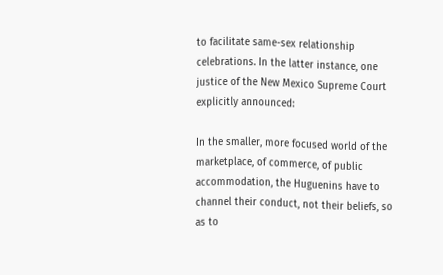to facilitate same-sex relationship celebrations. In the latter instance, one justice of the New Mexico Supreme Court explicitly announced:

In the smaller, more focused world of the marketplace, of commerce, of public accommodation, the Huguenins have to channel their conduct, not their beliefs, so as to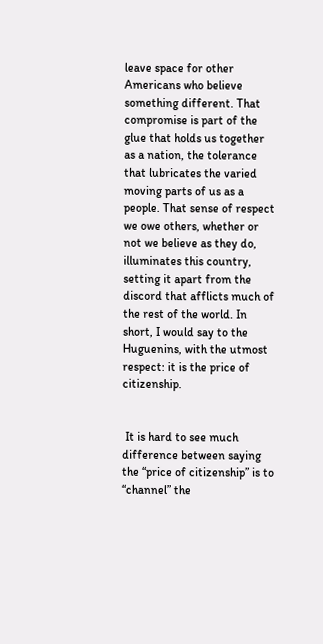leave space for other Americans who believe something different. That compromise is part of the glue that holds us together as a nation, the tolerance that lubricates the varied moving parts of us as a people. That sense of respect we owe others, whether or not we believe as they do, illuminates this country, setting it apart from the discord that afflicts much of the rest of the world. In short, I would say to the Huguenins, with the utmost respect: it is the price of citizenship.


 It is hard to see much difference between saying the “price of citizenship” is to “channel” the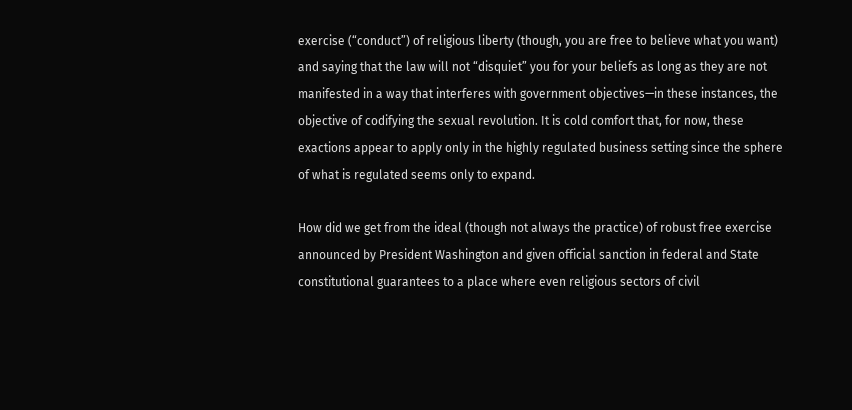exercise (“conduct”) of religious liberty (though, you are free to believe what you want) and saying that the law will not “disquiet” you for your beliefs as long as they are not manifested in a way that interferes with government objectives—in these instances, the objective of codifying the sexual revolution. It is cold comfort that, for now, these exactions appear to apply only in the highly regulated business setting since the sphere of what is regulated seems only to expand.

How did we get from the ideal (though not always the practice) of robust free exercise announced by President Washington and given official sanction in federal and State constitutional guarantees to a place where even religious sectors of civil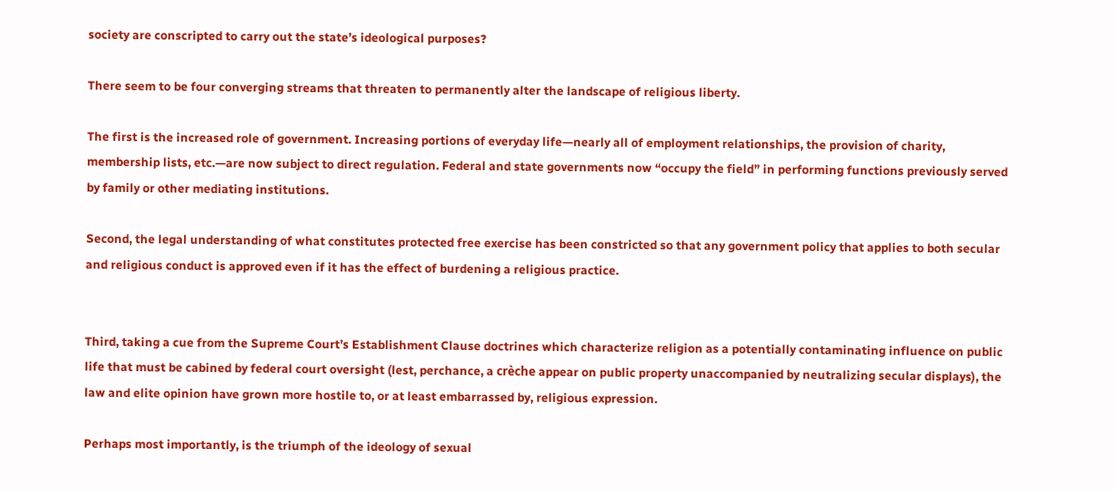society are conscripted to carry out the state’s ideological purposes?

There seem to be four converging streams that threaten to permanently alter the landscape of religious liberty.

The first is the increased role of government. Increasing portions of everyday life—nearly all of employment relationships, the provision of charity, membership lists, etc.—are now subject to direct regulation. Federal and state governments now “occupy the field” in performing functions previously served by family or other mediating institutions.

Second, the legal understanding of what constitutes protected free exercise has been constricted so that any government policy that applies to both secular and religious conduct is approved even if it has the effect of burdening a religious practice.


Third, taking a cue from the Supreme Court’s Establishment Clause doctrines which characterize religion as a potentially contaminating influence on public life that must be cabined by federal court oversight (lest, perchance, a crèche appear on public property unaccompanied by neutralizing secular displays), the law and elite opinion have grown more hostile to, or at least embarrassed by, religious expression.

Perhaps most importantly, is the triumph of the ideology of sexual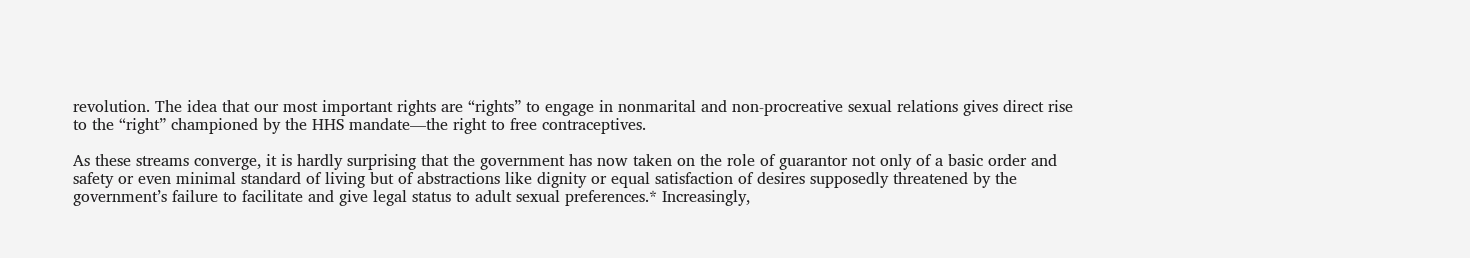revolution. The idea that our most important rights are “rights” to engage in nonmarital and non-procreative sexual relations gives direct rise to the “right” championed by the HHS mandate—the right to free contraceptives.

As these streams converge, it is hardly surprising that the government has now taken on the role of guarantor not only of a basic order and safety or even minimal standard of living but of abstractions like dignity or equal satisfaction of desires supposedly threatened by the government’s failure to facilitate and give legal status to adult sexual preferences.* Increasingly,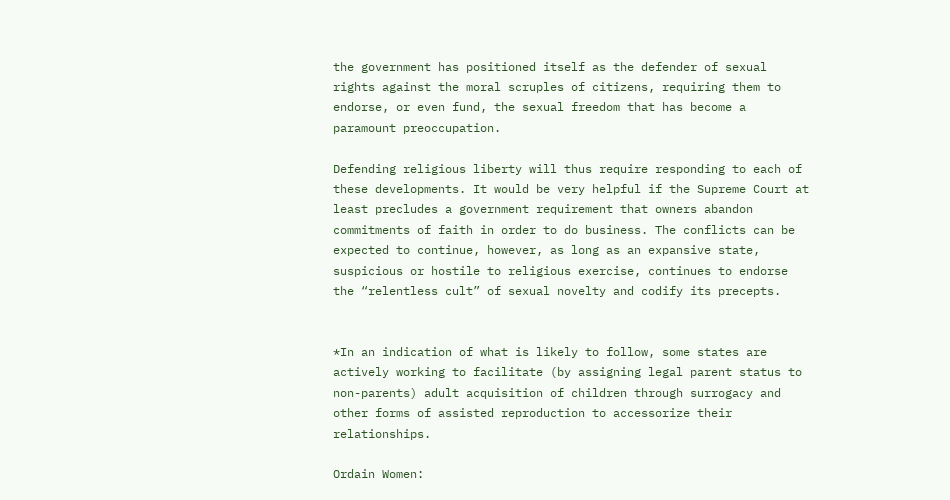the government has positioned itself as the defender of sexual rights against the moral scruples of citizens, requiring them to endorse, or even fund, the sexual freedom that has become a paramount preoccupation.

Defending religious liberty will thus require responding to each of these developments. It would be very helpful if the Supreme Court at least precludes a government requirement that owners abandon commitments of faith in order to do business. The conflicts can be expected to continue, however, as long as an expansive state, suspicious or hostile to religious exercise, continues to endorse the “relentless cult” of sexual novelty and codify its precepts.


*In an indication of what is likely to follow, some states are actively working to facilitate (by assigning legal parent status to non-parents) adult acquisition of children through surrogacy and other forms of assisted reproduction to accessorize their relationships.

Ordain Women: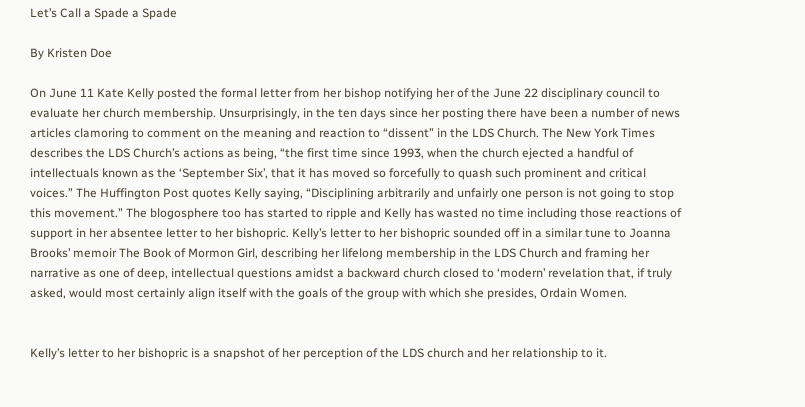Let’s Call a Spade a Spade

By Kristen Doe

On June 11 Kate Kelly posted the formal letter from her bishop notifying her of the June 22 disciplinary council to evaluate her church membership. Unsurprisingly, in the ten days since her posting there have been a number of news articles clamoring to comment on the meaning and reaction to “dissent” in the LDS Church. The New York Times describes the LDS Church’s actions as being, “the first time since 1993, when the church ejected a handful of intellectuals known as the ‘September Six’, that it has moved so forcefully to quash such prominent and critical voices.” The Huffington Post quotes Kelly saying, “Disciplining arbitrarily and unfairly one person is not going to stop this movement.” The blogosphere too has started to ripple and Kelly has wasted no time including those reactions of support in her absentee letter to her bishopric. Kelly’s letter to her bishopric sounded off in a similar tune to Joanna Brooks’ memoir The Book of Mormon Girl, describing her lifelong membership in the LDS Church and framing her narrative as one of deep, intellectual questions amidst a backward church closed to ‘modern’ revelation that, if truly asked, would most certainly align itself with the goals of the group with which she presides, Ordain Women.


Kelly’s letter to her bishopric is a snapshot of her perception of the LDS church and her relationship to it.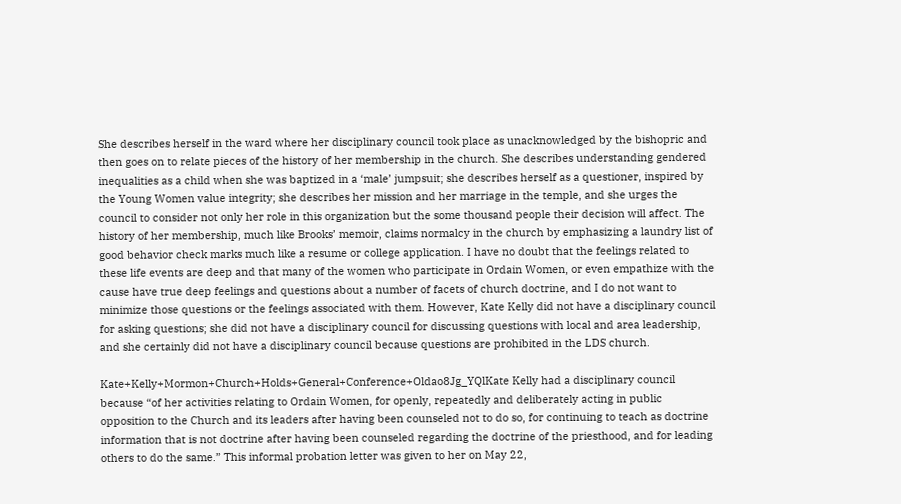She describes herself in the ward where her disciplinary council took place as unacknowledged by the bishopric and then goes on to relate pieces of the history of her membership in the church. She describes understanding gendered inequalities as a child when she was baptized in a ‘male’ jumpsuit; she describes herself as a questioner, inspired by the Young Women value integrity; she describes her mission and her marriage in the temple, and she urges the council to consider not only her role in this organization but the some thousand people their decision will affect. The history of her membership, much like Brooks’ memoir, claims normalcy in the church by emphasizing a laundry list of good behavior check marks much like a resume or college application. I have no doubt that the feelings related to these life events are deep and that many of the women who participate in Ordain Women, or even empathize with the cause have true deep feelings and questions about a number of facets of church doctrine, and I do not want to minimize those questions or the feelings associated with them. However, Kate Kelly did not have a disciplinary council for asking questions; she did not have a disciplinary council for discussing questions with local and area leadership, and she certainly did not have a disciplinary council because questions are prohibited in the LDS church.

Kate+Kelly+Mormon+Church+Holds+General+Conference+Oldao8Jg_YQlKate Kelly had a disciplinary council because “of her activities relating to Ordain Women, for openly, repeatedly and deliberately acting in public opposition to the Church and its leaders after having been counseled not to do so, for continuing to teach as doctrine information that is not doctrine after having been counseled regarding the doctrine of the priesthood, and for leading others to do the same.” This informal probation letter was given to her on May 22,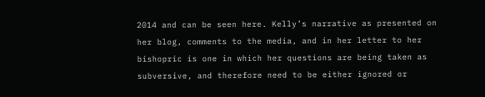2014 and can be seen here. Kelly’s narrative as presented on her blog, comments to the media, and in her letter to her bishopric is one in which her questions are being taken as subversive, and therefore need to be either ignored or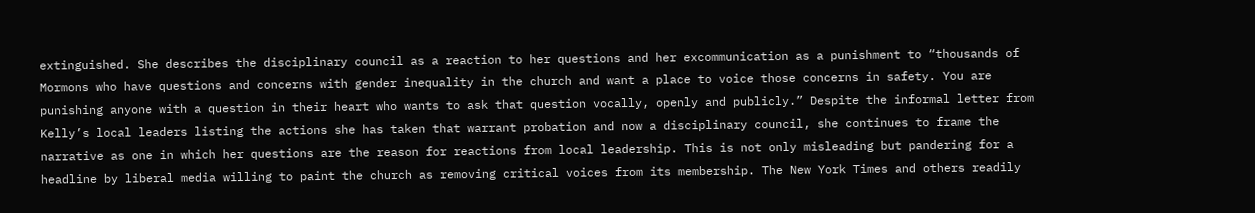extinguished. She describes the disciplinary council as a reaction to her questions and her excommunication as a punishment to “thousands of Mormons who have questions and concerns with gender inequality in the church and want a place to voice those concerns in safety. You are punishing anyone with a question in their heart who wants to ask that question vocally, openly and publicly.” Despite the informal letter from Kelly’s local leaders listing the actions she has taken that warrant probation and now a disciplinary council, she continues to frame the narrative as one in which her questions are the reason for reactions from local leadership. This is not only misleading but pandering for a headline by liberal media willing to paint the church as removing critical voices from its membership. The New York Times and others readily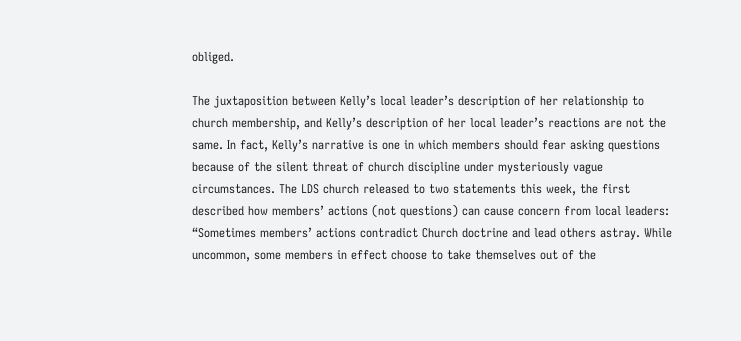obliged.

The juxtaposition between Kelly’s local leader’s description of her relationship to church membership, and Kelly’s description of her local leader’s reactions are not the same. In fact, Kelly’s narrative is one in which members should fear asking questions because of the silent threat of church discipline under mysteriously vague circumstances. The LDS church released to two statements this week, the first described how members’ actions (not questions) can cause concern from local leaders: “Sometimes members’ actions contradict Church doctrine and lead others astray. While uncommon, some members in effect choose to take themselves out of the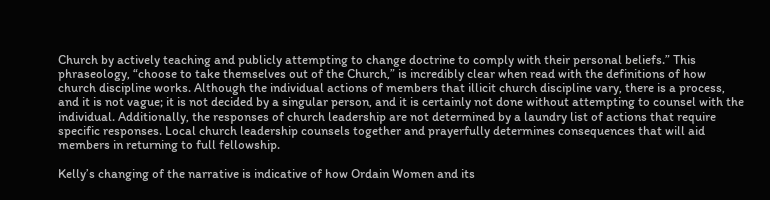Church by actively teaching and publicly attempting to change doctrine to comply with their personal beliefs.” This phraseology, “choose to take themselves out of the Church,” is incredibly clear when read with the definitions of how church discipline works. Although the individual actions of members that illicit church discipline vary, there is a process, and it is not vague; it is not decided by a singular person, and it is certainly not done without attempting to counsel with the individual. Additionally, the responses of church leadership are not determined by a laundry list of actions that require specific responses. Local church leadership counsels together and prayerfully determines consequences that will aid members in returning to full fellowship.

Kelly’s changing of the narrative is indicative of how Ordain Women and its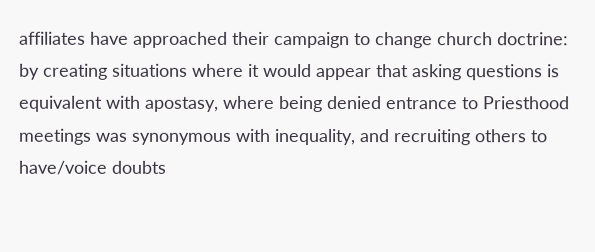affiliates have approached their campaign to change church doctrine: by creating situations where it would appear that asking questions is equivalent with apostasy, where being denied entrance to Priesthood meetings was synonymous with inequality, and recruiting others to have/voice doubts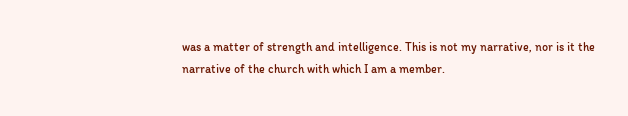was a matter of strength and intelligence. This is not my narrative, nor is it the narrative of the church with which I am a member.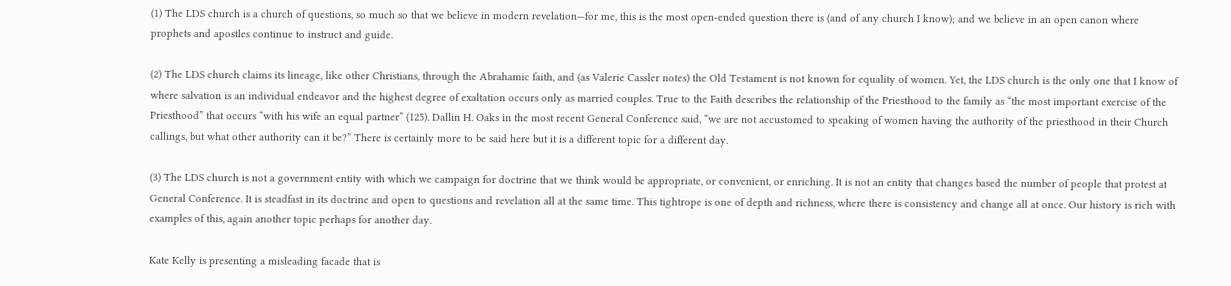(1) The LDS church is a church of questions, so much so that we believe in modern revelation—for me, this is the most open-ended question there is (and of any church I know); and we believe in an open canon where prophets and apostles continue to instruct and guide.

(2) The LDS church claims its lineage, like other Christians, through the Abrahamic faith, and (as Valerie Cassler notes) the Old Testament is not known for equality of women. Yet, the LDS church is the only one that I know of where salvation is an individual endeavor and the highest degree of exaltation occurs only as married couples. True to the Faith describes the relationship of the Priesthood to the family as “the most important exercise of the Priesthood” that occurs “with his wife an equal partner” (125). Dallin H. Oaks in the most recent General Conference said, “we are not accustomed to speaking of women having the authority of the priesthood in their Church callings, but what other authority can it be?” There is certainly more to be said here but it is a different topic for a different day.

(3) The LDS church is not a government entity with which we campaign for doctrine that we think would be appropriate, or convenient, or enriching. It is not an entity that changes based the number of people that protest at General Conference. It is steadfast in its doctrine and open to questions and revelation all at the same time. This tightrope is one of depth and richness, where there is consistency and change all at once. Our history is rich with examples of this, again another topic perhaps for another day.

Kate Kelly is presenting a misleading facade that is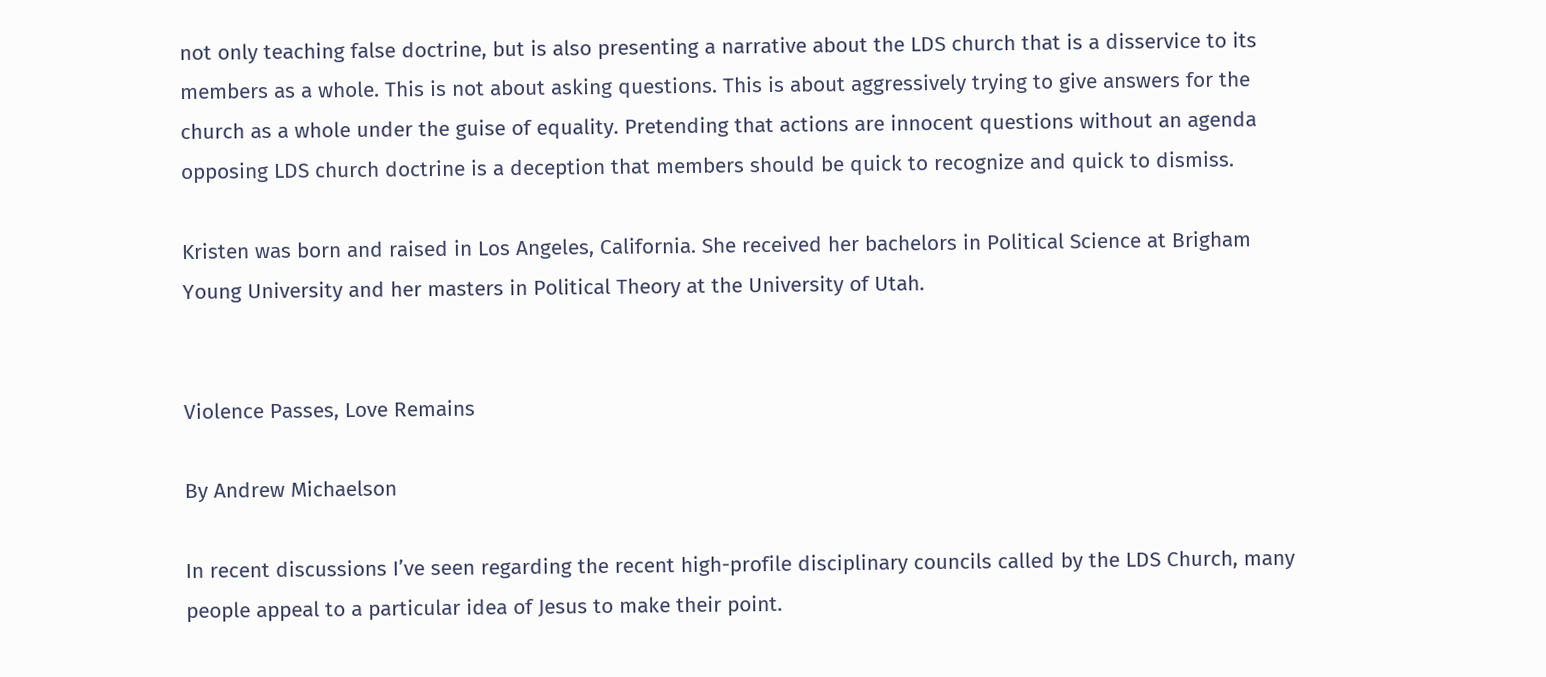not only teaching false doctrine, but is also presenting a narrative about the LDS church that is a disservice to its members as a whole. This is not about asking questions. This is about aggressively trying to give answers for the church as a whole under the guise of equality. Pretending that actions are innocent questions without an agenda opposing LDS church doctrine is a deception that members should be quick to recognize and quick to dismiss.

Kristen was born and raised in Los Angeles, California. She received her bachelors in Political Science at Brigham Young University and her masters in Political Theory at the University of Utah.


Violence Passes, Love Remains

By Andrew Michaelson

In recent discussions I’ve seen regarding the recent high-profile disciplinary councils called by the LDS Church, many people appeal to a particular idea of Jesus to make their point.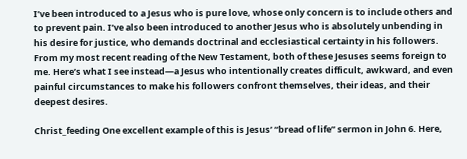I’ve been introduced to a Jesus who is pure love, whose only concern is to include others and to prevent pain. I’ve also been introduced to another Jesus who is absolutely unbending in his desire for justice, who demands doctrinal and ecclesiastical certainty in his followers. From my most recent reading of the New Testament, both of these Jesuses seems foreign to me. Here’s what I see instead—a Jesus who intentionally creates difficult, awkward, and even painful circumstances to make his followers confront themselves, their ideas, and their deepest desires.

Christ_feeding One excellent example of this is Jesus’ “bread of life” sermon in John 6. Here,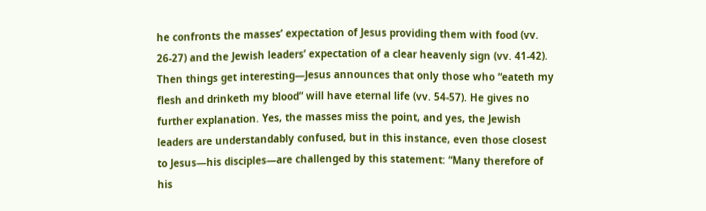he confronts the masses’ expectation of Jesus providing them with food (vv. 26-27) and the Jewish leaders’ expectation of a clear heavenly sign (vv. 41-42). Then things get interesting—Jesus announces that only those who “eateth my flesh and drinketh my blood” will have eternal life (vv. 54-57). He gives no further explanation. Yes, the masses miss the point, and yes, the Jewish leaders are understandably confused, but in this instance, even those closest to Jesus—his disciples—are challenged by this statement: “Many therefore of his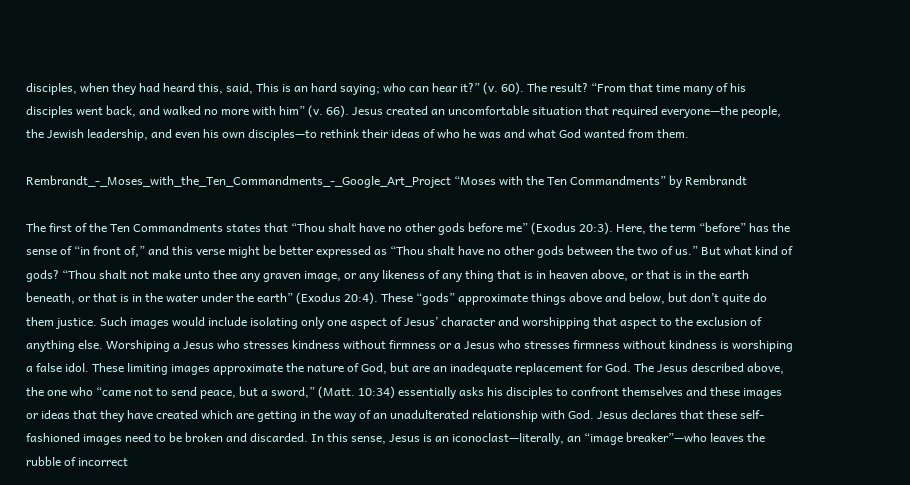disciples, when they had heard this, said, This is an hard saying; who can hear it?” (v. 60). The result? “From that time many of his disciples went back, and walked no more with him” (v. 66). Jesus created an uncomfortable situation that required everyone—the people, the Jewish leadership, and even his own disciples—to rethink their ideas of who he was and what God wanted from them.

Rembrandt_-_Moses_with_the_Ten_Commandments_-_Google_Art_Project “Moses with the Ten Commandments” by Rembrandt

The first of the Ten Commandments states that “Thou shalt have no other gods before me” (Exodus 20:3). Here, the term “before” has the sense of “in front of,” and this verse might be better expressed as “Thou shalt have no other gods between the two of us.” But what kind of gods? “Thou shalt not make unto thee any graven image, or any likeness of any thing that is in heaven above, or that is in the earth beneath, or that is in the water under the earth” (Exodus 20:4). These “gods” approximate things above and below, but don’t quite do them justice. Such images would include isolating only one aspect of Jesus’ character and worshipping that aspect to the exclusion of anything else. Worshiping a Jesus who stresses kindness without firmness or a Jesus who stresses firmness without kindness is worshiping a false idol. These limiting images approximate the nature of God, but are an inadequate replacement for God. The Jesus described above, the one who “came not to send peace, but a sword,” (Matt. 10:34) essentially asks his disciples to confront themselves and these images or ideas that they have created which are getting in the way of an unadulterated relationship with God. Jesus declares that these self-fashioned images need to be broken and discarded. In this sense, Jesus is an iconoclast—literally, an “image breaker”—who leaves the rubble of incorrect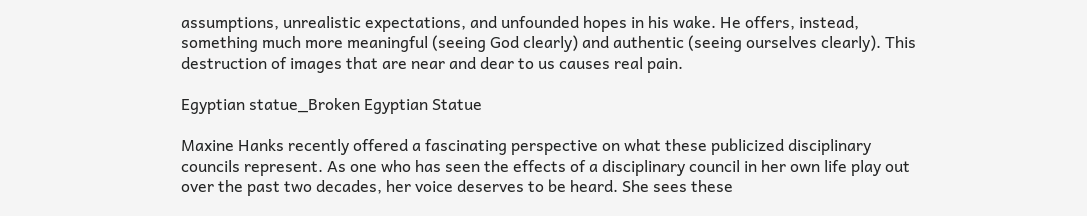assumptions, unrealistic expectations, and unfounded hopes in his wake. He offers, instead, something much more meaningful (seeing God clearly) and authentic (seeing ourselves clearly). This destruction of images that are near and dear to us causes real pain.

Egyptian statue_Broken Egyptian Statue

Maxine Hanks recently offered a fascinating perspective on what these publicized disciplinary councils represent. As one who has seen the effects of a disciplinary council in her own life play out over the past two decades, her voice deserves to be heard. She sees these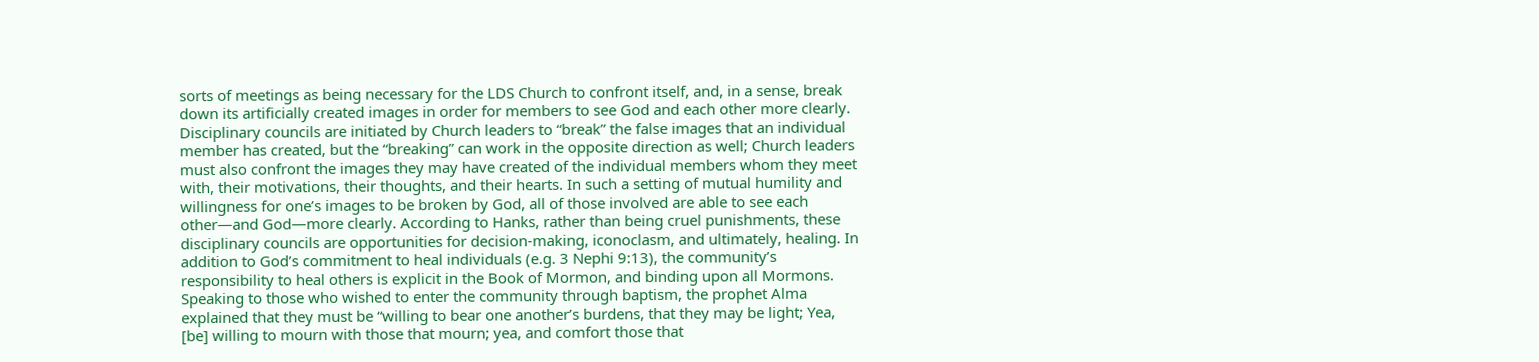sorts of meetings as being necessary for the LDS Church to confront itself, and, in a sense, break down its artificially created images in order for members to see God and each other more clearly. Disciplinary councils are initiated by Church leaders to “break” the false images that an individual member has created, but the “breaking” can work in the opposite direction as well; Church leaders must also confront the images they may have created of the individual members whom they meet with, their motivations, their thoughts, and their hearts. In such a setting of mutual humility and willingness for one’s images to be broken by God, all of those involved are able to see each other—and God—more clearly. According to Hanks, rather than being cruel punishments, these disciplinary councils are opportunities for decision-making, iconoclasm, and ultimately, healing. In addition to God’s commitment to heal individuals (e.g. 3 Nephi 9:13), the community’s responsibility to heal others is explicit in the Book of Mormon, and binding upon all Mormons. Speaking to those who wished to enter the community through baptism, the prophet Alma explained that they must be “willing to bear one another’s burdens, that they may be light; Yea, [be] willing to mourn with those that mourn; yea, and comfort those that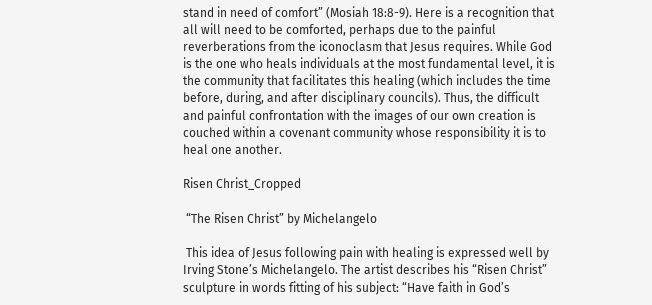stand in need of comfort” (Mosiah 18:8-9). Here is a recognition that all will need to be comforted, perhaps due to the painful reverberations from the iconoclasm that Jesus requires. While God is the one who heals individuals at the most fundamental level, it is the community that facilitates this healing (which includes the time before, during, and after disciplinary councils). Thus, the difficult and painful confrontation with the images of our own creation is couched within a covenant community whose responsibility it is to heal one another.

Risen Christ_Cropped

 “The Risen Christ” by Michelangelo

 This idea of Jesus following pain with healing is expressed well by Irving Stone’s Michelangelo. The artist describes his “Risen Christ” sculpture in words fitting of his subject: “Have faith in God’s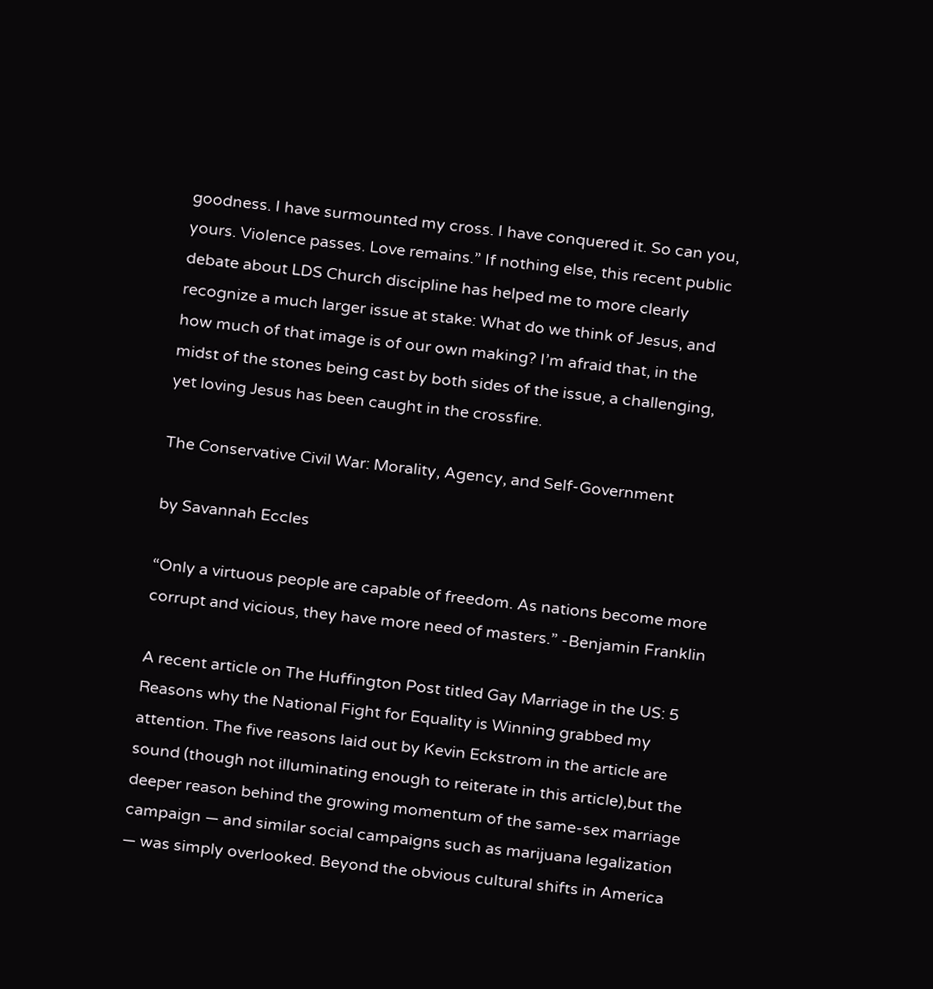goodness. I have surmounted my cross. I have conquered it. So can you, yours. Violence passes. Love remains.” If nothing else, this recent public debate about LDS Church discipline has helped me to more clearly recognize a much larger issue at stake: What do we think of Jesus, and how much of that image is of our own making? I’m afraid that, in the midst of the stones being cast by both sides of the issue, a challenging, yet loving Jesus has been caught in the crossfire.

The Conservative Civil War: Morality, Agency, and Self-Government

by Savannah Eccles

“Only a virtuous people are capable of freedom. As nations become more corrupt and vicious, they have more need of masters.” -Benjamin Franklin

A recent article on The Huffington Post titled Gay Marriage in the US: 5 Reasons why the National Fight for Equality is Winning grabbed my attention. The five reasons laid out by Kevin Eckstrom in the article are sound (though not illuminating enough to reiterate in this article),but the deeper reason behind the growing momentum of the same-sex marriage campaign — and similar social campaigns such as marijuana legalization — was simply overlooked. Beyond the obvious cultural shifts in America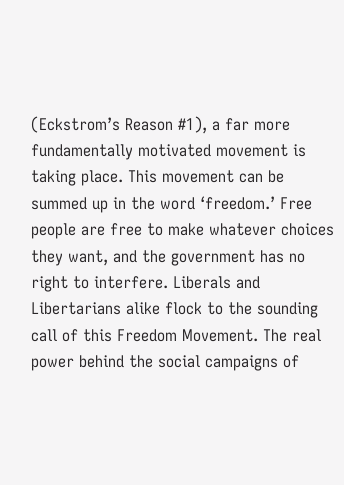(Eckstrom’s Reason #1), a far more fundamentally motivated movement is taking place. This movement can be summed up in the word ‘freedom.’ Free people are free to make whatever choices they want, and the government has no right to interfere. Liberals and Libertarians alike flock to the sounding call of this Freedom Movement. The real power behind the social campaigns of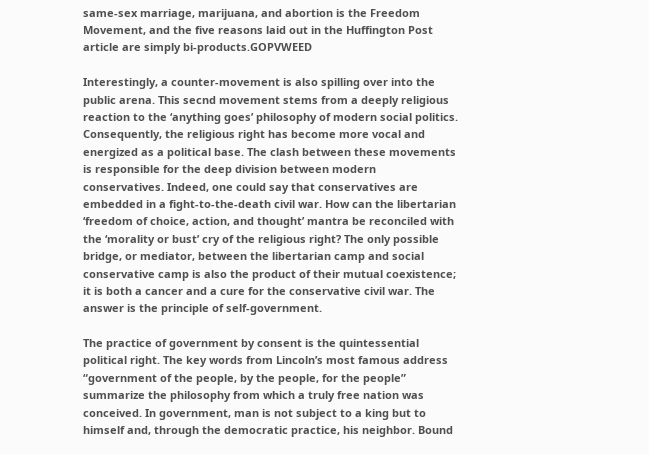same-sex marriage, marijuana, and abortion is the Freedom Movement, and the five reasons laid out in the Huffington Post article are simply bi-products.GOPVWEED

Interestingly, a counter-movement is also spilling over into the public arena. This secnd movement stems from a deeply religious reaction to the ‘anything goes’ philosophy of modern social politics. Consequently, the religious right has become more vocal and energized as a political base. The clash between these movements is responsible for the deep division between modern conservatives. Indeed, one could say that conservatives are embedded in a fight-to-the-death civil war. How can the libertarian ‘freedom of choice, action, and thought’ mantra be reconciled with the ‘morality or bust’ cry of the religious right? The only possible bridge, or mediator, between the libertarian camp and social conservative camp is also the product of their mutual coexistence; it is both a cancer and a cure for the conservative civil war. The answer is the principle of self-government.

The practice of government by consent is the quintessential political right. The key words from Lincoln’s most famous address “government of the people, by the people, for the people” summarize the philosophy from which a truly free nation was conceived. In government, man is not subject to a king but to himself and, through the democratic practice, his neighbor. Bound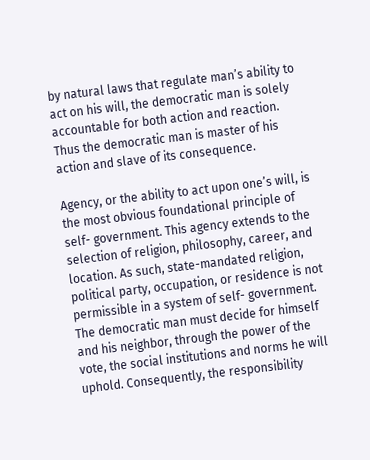by natural laws that regulate man’s ability to act on his will, the democratic man is solely accountable for both action and reaction. Thus the democratic man is master of his action and slave of its consequence.

Agency, or the ability to act upon one’s will, is the most obvious foundational principle of self- government. This agency extends to the selection of religion, philosophy, career, and location. As such, state-mandated religion, political party, occupation, or residence is not permissible in a system of self- government. The democratic man must decide for himself and his neighbor, through the power of the vote, the social institutions and norms he will uphold. Consequently, the responsibility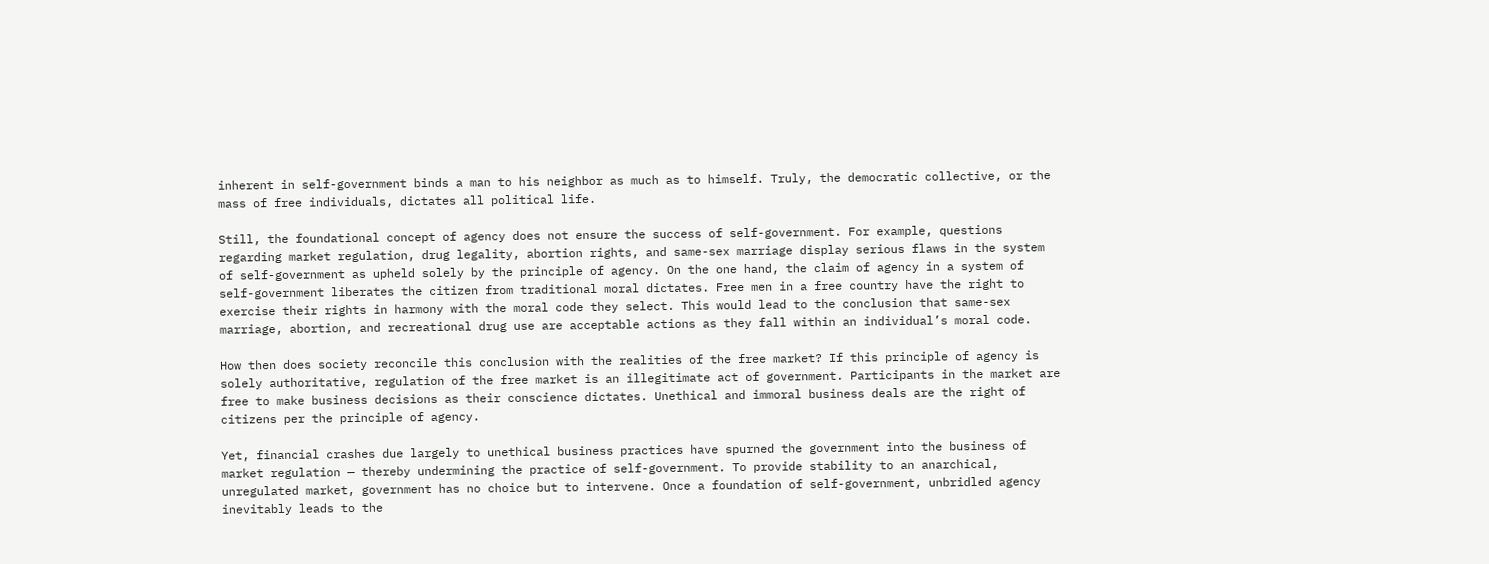inherent in self-government binds a man to his neighbor as much as to himself. Truly, the democratic collective, or the mass of free individuals, dictates all political life.

Still, the foundational concept of agency does not ensure the success of self-government. For example, questions regarding market regulation, drug legality, abortion rights, and same-sex marriage display serious flaws in the system of self-government as upheld solely by the principle of agency. On the one hand, the claim of agency in a system of self-government liberates the citizen from traditional moral dictates. Free men in a free country have the right to exercise their rights in harmony with the moral code they select. This would lead to the conclusion that same-sex marriage, abortion, and recreational drug use are acceptable actions as they fall within an individual’s moral code.

How then does society reconcile this conclusion with the realities of the free market? If this principle of agency is solely authoritative, regulation of the free market is an illegitimate act of government. Participants in the market are free to make business decisions as their conscience dictates. Unethical and immoral business deals are the right of citizens per the principle of agency.

Yet, financial crashes due largely to unethical business practices have spurned the government into the business of market regulation — thereby undermining the practice of self-government. To provide stability to an anarchical, unregulated market, government has no choice but to intervene. Once a foundation of self-government, unbridled agency inevitably leads to the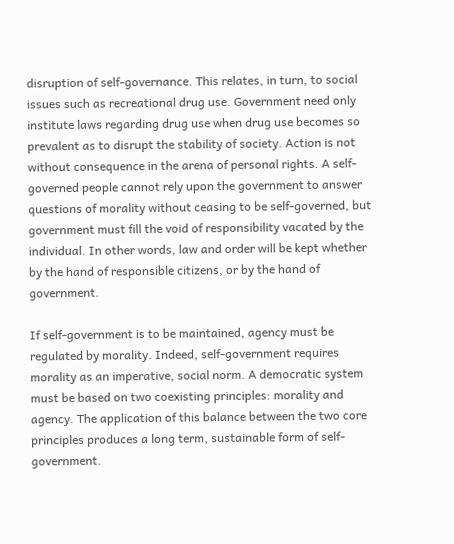disruption of self-governance. This relates, in turn, to social issues such as recreational drug use. Government need only institute laws regarding drug use when drug use becomes so prevalent as to disrupt the stability of society. Action is not without consequence in the arena of personal rights. A self-governed people cannot rely upon the government to answer questions of morality without ceasing to be self-governed, but government must fill the void of responsibility vacated by the individual. In other words, law and order will be kept whether by the hand of responsible citizens, or by the hand of government.

If self-government is to be maintained, agency must be regulated by morality. Indeed, self-government requires morality as an imperative, social norm. A democratic system must be based on two coexisting principles: morality and agency. The application of this balance between the two core principles produces a long term, sustainable form of self-government.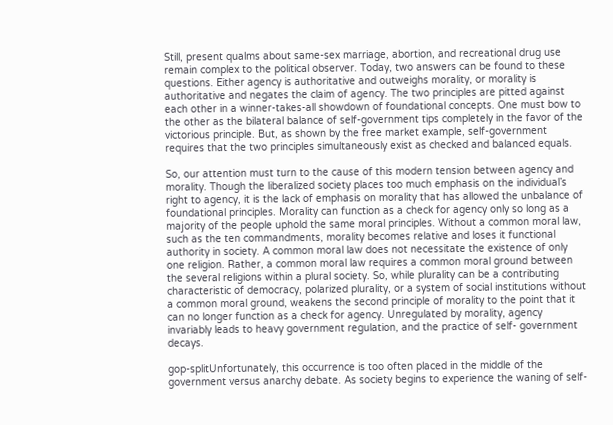Still, present qualms about same-sex marriage, abortion, and recreational drug use remain complex to the political observer. Today, two answers can be found to these questions. Either agency is authoritative and outweighs morality, or morality is authoritative and negates the claim of agency. The two principles are pitted against each other in a winner-takes-all showdown of foundational concepts. One must bow to the other as the bilateral balance of self-government tips completely in the favor of the victorious principle. But, as shown by the free market example, self-government requires that the two principles simultaneously exist as checked and balanced equals.

So, our attention must turn to the cause of this modern tension between agency and morality. Though the liberalized society places too much emphasis on the individual’s right to agency, it is the lack of emphasis on morality that has allowed the unbalance of foundational principles. Morality can function as a check for agency only so long as a majority of the people uphold the same moral principles. Without a common moral law, such as the ten commandments, morality becomes relative and loses it functional authority in society. A common moral law does not necessitate the existence of only one religion. Rather, a common moral law requires a common moral ground between the several religions within a plural society. So, while plurality can be a contributing characteristic of democracy, polarized plurality, or a system of social institutions without a common moral ground, weakens the second principle of morality to the point that it can no longer function as a check for agency. Unregulated by morality, agency invariably leads to heavy government regulation, and the practice of self- government decays.

gop-splitUnfortunately, this occurrence is too often placed in the middle of the government versus anarchy debate. As society begins to experience the waning of self-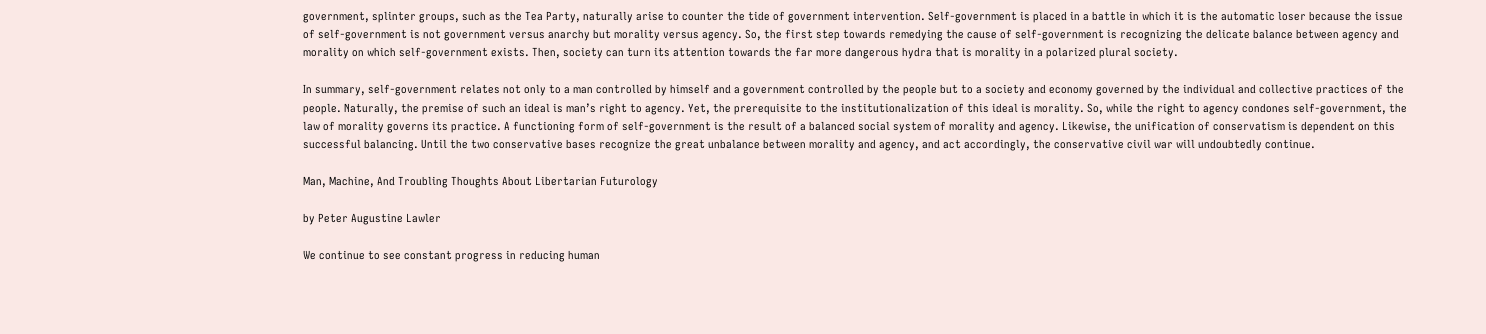government, splinter groups, such as the Tea Party, naturally arise to counter the tide of government intervention. Self-government is placed in a battle in which it is the automatic loser because the issue of self-government is not government versus anarchy but morality versus agency. So, the first step towards remedying the cause of self-government is recognizing the delicate balance between agency and morality on which self-government exists. Then, society can turn its attention towards the far more dangerous hydra that is morality in a polarized plural society.

In summary, self-government relates not only to a man controlled by himself and a government controlled by the people but to a society and economy governed by the individual and collective practices of the people. Naturally, the premise of such an ideal is man’s right to agency. Yet, the prerequisite to the institutionalization of this ideal is morality. So, while the right to agency condones self-government, the law of morality governs its practice. A functioning form of self-government is the result of a balanced social system of morality and agency. Likewise, the unification of conservatism is dependent on this successful balancing. Until the two conservative bases recognize the great unbalance between morality and agency, and act accordingly, the conservative civil war will undoubtedly continue.

Man, Machine, And Troubling Thoughts About Libertarian Futurology

by Peter Augustine Lawler

We continue to see constant progress in reducing human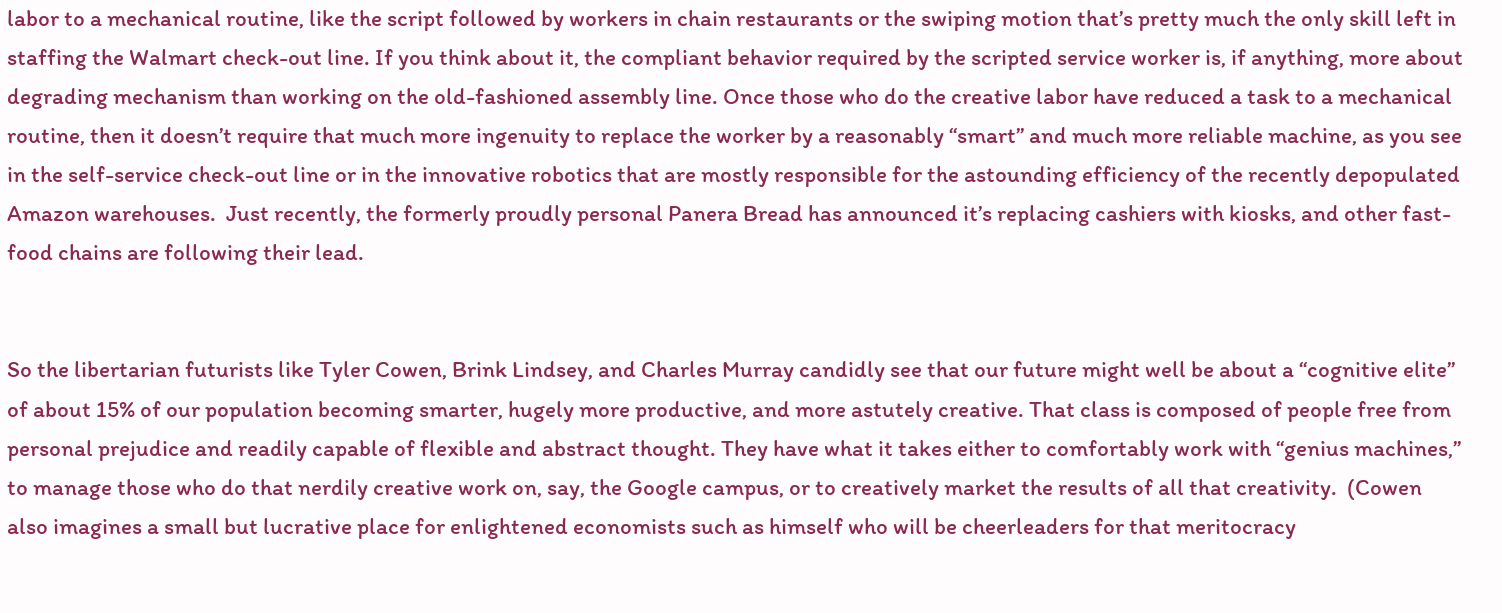labor to a mechanical routine, like the script followed by workers in chain restaurants or the swiping motion that’s pretty much the only skill left in staffing the Walmart check-out line. If you think about it, the compliant behavior required by the scripted service worker is, if anything, more about degrading mechanism than working on the old-fashioned assembly line. Once those who do the creative labor have reduced a task to a mechanical routine, then it doesn’t require that much more ingenuity to replace the worker by a reasonably “smart” and much more reliable machine, as you see in the self-service check-out line or in the innovative robotics that are mostly responsible for the astounding efficiency of the recently depopulated Amazon warehouses.  Just recently, the formerly proudly personal Panera Bread has announced it’s replacing cashiers with kiosks, and other fast-food chains are following their lead.


So the libertarian futurists like Tyler Cowen, Brink Lindsey, and Charles Murray candidly see that our future might well be about a “cognitive elite” of about 15% of our population becoming smarter, hugely more productive, and more astutely creative. That class is composed of people free from personal prejudice and readily capable of flexible and abstract thought. They have what it takes either to comfortably work with “genius machines,” to manage those who do that nerdily creative work on, say, the Google campus, or to creatively market the results of all that creativity.  (Cowen also imagines a small but lucrative place for enlightened economists such as himself who will be cheerleaders for that meritocracy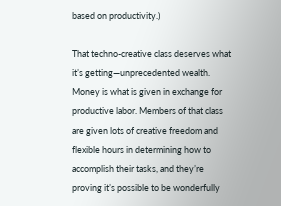based on productivity.)

That techno-creative class deserves what it’s getting—unprecedented wealth. Money is what is given in exchange for productive labor. Members of that class are given lots of creative freedom and flexible hours in determining how to accomplish their tasks, and they’re proving it’s possible to be wonderfully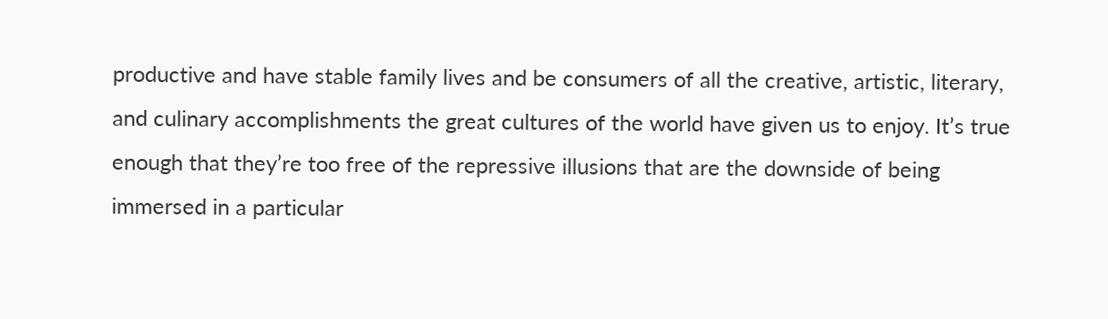productive and have stable family lives and be consumers of all the creative, artistic, literary, and culinary accomplishments the great cultures of the world have given us to enjoy. It’s true enough that they’re too free of the repressive illusions that are the downside of being immersed in a particular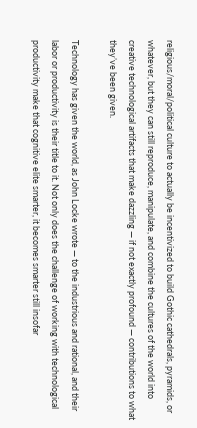religious/moral/political culture to actually be incentivized to build Gothic cathedrals, pyramids, or whatever, but they can still reproduce, manipulate, and combine the cultures of the world into creative technological artifacts that make dazzling — if not exactly profound — contributions to what they’ve been given.

Technology has given the world, as John Locke wrote — to the industrious and rational, and their labor or productivity is their title to it. Not only does the challenge of working with technological productivity make that cognitive elite smarter, it becomes smarter still insofar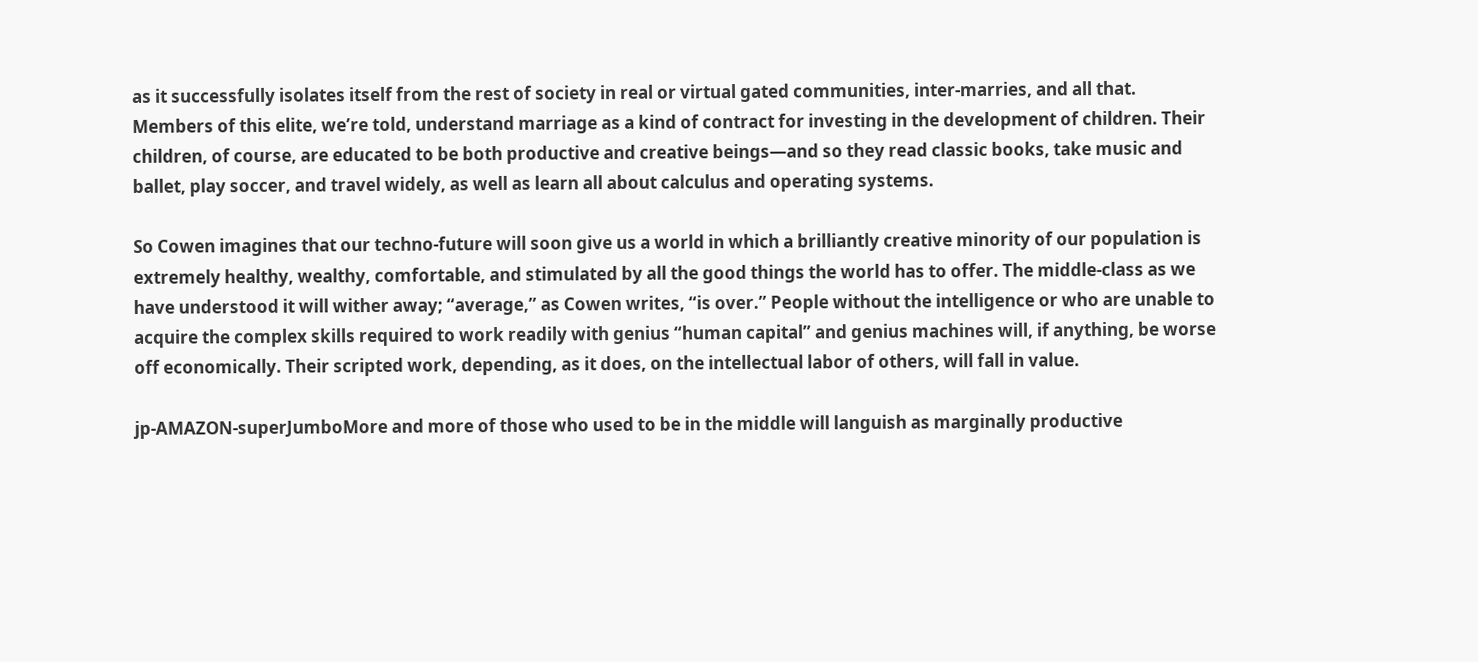as it successfully isolates itself from the rest of society in real or virtual gated communities, inter-marries, and all that. Members of this elite, we’re told, understand marriage as a kind of contract for investing in the development of children. Their children, of course, are educated to be both productive and creative beings—and so they read classic books, take music and ballet, play soccer, and travel widely, as well as learn all about calculus and operating systems.

So Cowen imagines that our techno-future will soon give us a world in which a brilliantly creative minority of our population is extremely healthy, wealthy, comfortable, and stimulated by all the good things the world has to offer. The middle-class as we have understood it will wither away; “average,” as Cowen writes, “is over.” People without the intelligence or who are unable to acquire the complex skills required to work readily with genius “human capital” and genius machines will, if anything, be worse off economically. Their scripted work, depending, as it does, on the intellectual labor of others, will fall in value.

jp-AMAZON-superJumboMore and more of those who used to be in the middle will languish as marginally productive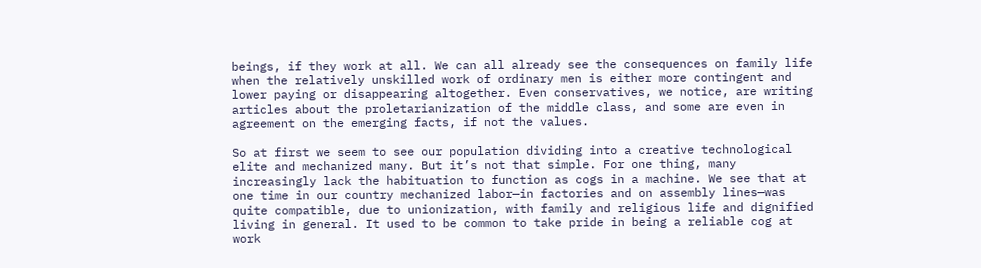beings, if they work at all. We can all already see the consequences on family life when the relatively unskilled work of ordinary men is either more contingent and lower paying or disappearing altogether. Even conservatives, we notice, are writing articles about the proletarianization of the middle class, and some are even in agreement on the emerging facts, if not the values.

So at first we seem to see our population dividing into a creative technological elite and mechanized many. But it’s not that simple. For one thing, many increasingly lack the habituation to function as cogs in a machine. We see that at one time in our country mechanized labor—in factories and on assembly lines—was quite compatible, due to unionization, with family and religious life and dignified living in general. It used to be common to take pride in being a reliable cog at work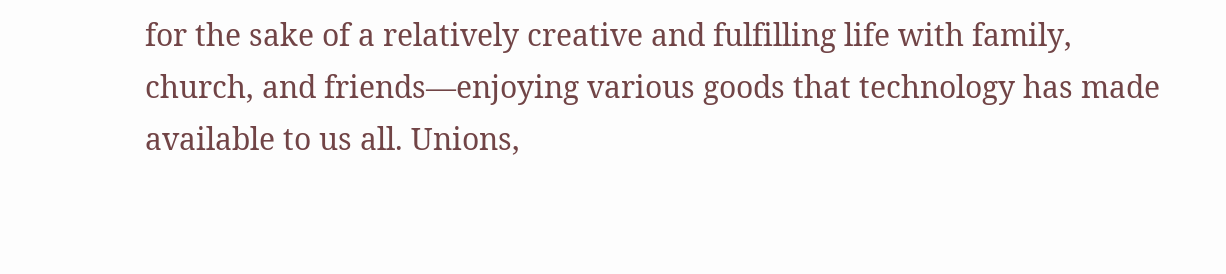for the sake of a relatively creative and fulfilling life with family, church, and friends—enjoying various goods that technology has made available to us all. Unions,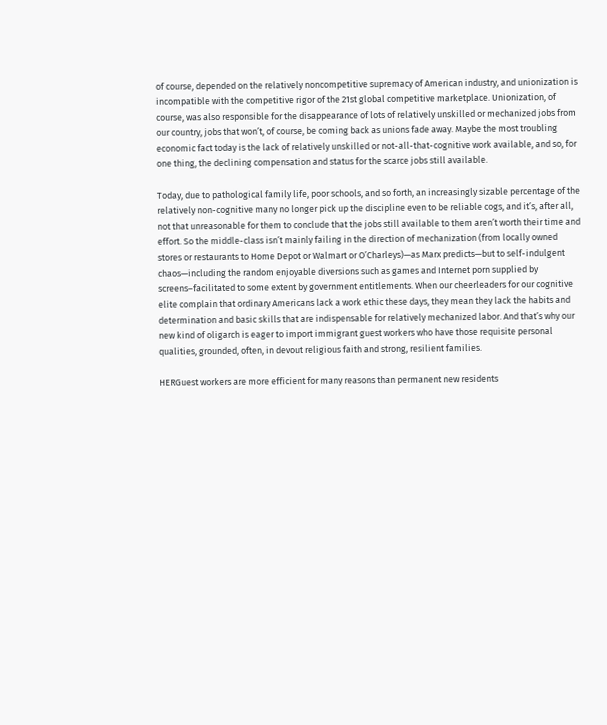of course, depended on the relatively noncompetitive supremacy of American industry, and unionization is incompatible with the competitive rigor of the 21st global competitive marketplace. Unionization, of course, was also responsible for the disappearance of lots of relatively unskilled or mechanized jobs from our country, jobs that won’t, of course, be coming back as unions fade away. Maybe the most troubling economic fact today is the lack of relatively unskilled or not-all-that-cognitive work available, and so, for one thing, the declining compensation and status for the scarce jobs still available.

Today, due to pathological family life, poor schools, and so forth, an increasingly sizable percentage of the relatively non-cognitive many no longer pick up the discipline even to be reliable cogs, and it’s, after all, not that unreasonable for them to conclude that the jobs still available to them aren’t worth their time and effort. So the middle-class isn’t mainly failing in the direction of mechanization (from locally owned stores or restaurants to Home Depot or Walmart or O’Charleys)—as Marx predicts—but to self-indulgent chaos—including the random enjoyable diversions such as games and Internet porn supplied by screens–facilitated to some extent by government entitlements. When our cheerleaders for our cognitive elite complain that ordinary Americans lack a work ethic these days, they mean they lack the habits and determination and basic skills that are indispensable for relatively mechanized labor. And that’s why our new kind of oligarch is eager to import immigrant guest workers who have those requisite personal qualities, grounded, often, in devout religious faith and strong, resilient families.

HERGuest workers are more efficient for many reasons than permanent new residents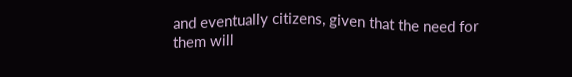and eventually citizens, given that the need for them will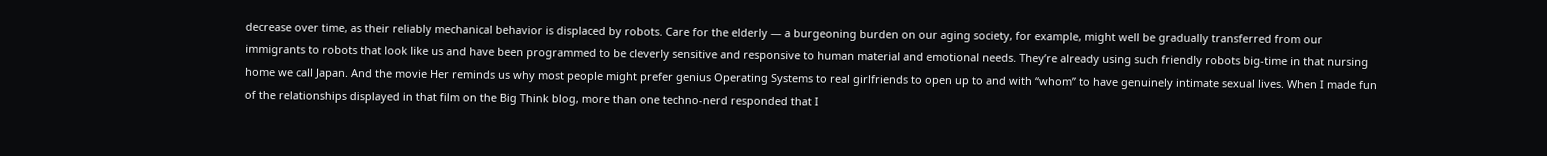decrease over time, as their reliably mechanical behavior is displaced by robots. Care for the elderly — a burgeoning burden on our aging society, for example, might well be gradually transferred from our immigrants to robots that look like us and have been programmed to be cleverly sensitive and responsive to human material and emotional needs. They’re already using such friendly robots big-time in that nursing home we call Japan. And the movie Her reminds us why most people might prefer genius Operating Systems to real girlfriends to open up to and with “whom” to have genuinely intimate sexual lives. When I made fun of the relationships displayed in that film on the Big Think blog, more than one techno-nerd responded that I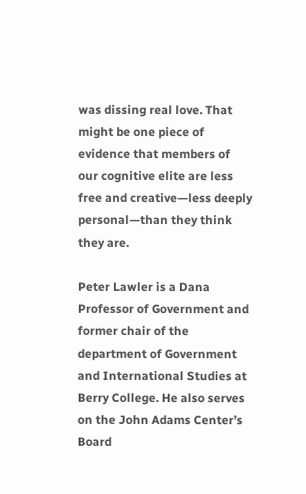was dissing real love. That might be one piece of evidence that members of our cognitive elite are less free and creative—less deeply personal—than they think they are.

Peter Lawler is a Dana Professor of Government and former chair of the department of Government and International Studies at Berry College. He also serves on the John Adams Center’s Board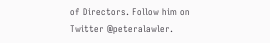of Directors. Follow him on Twitter @peteralawler.